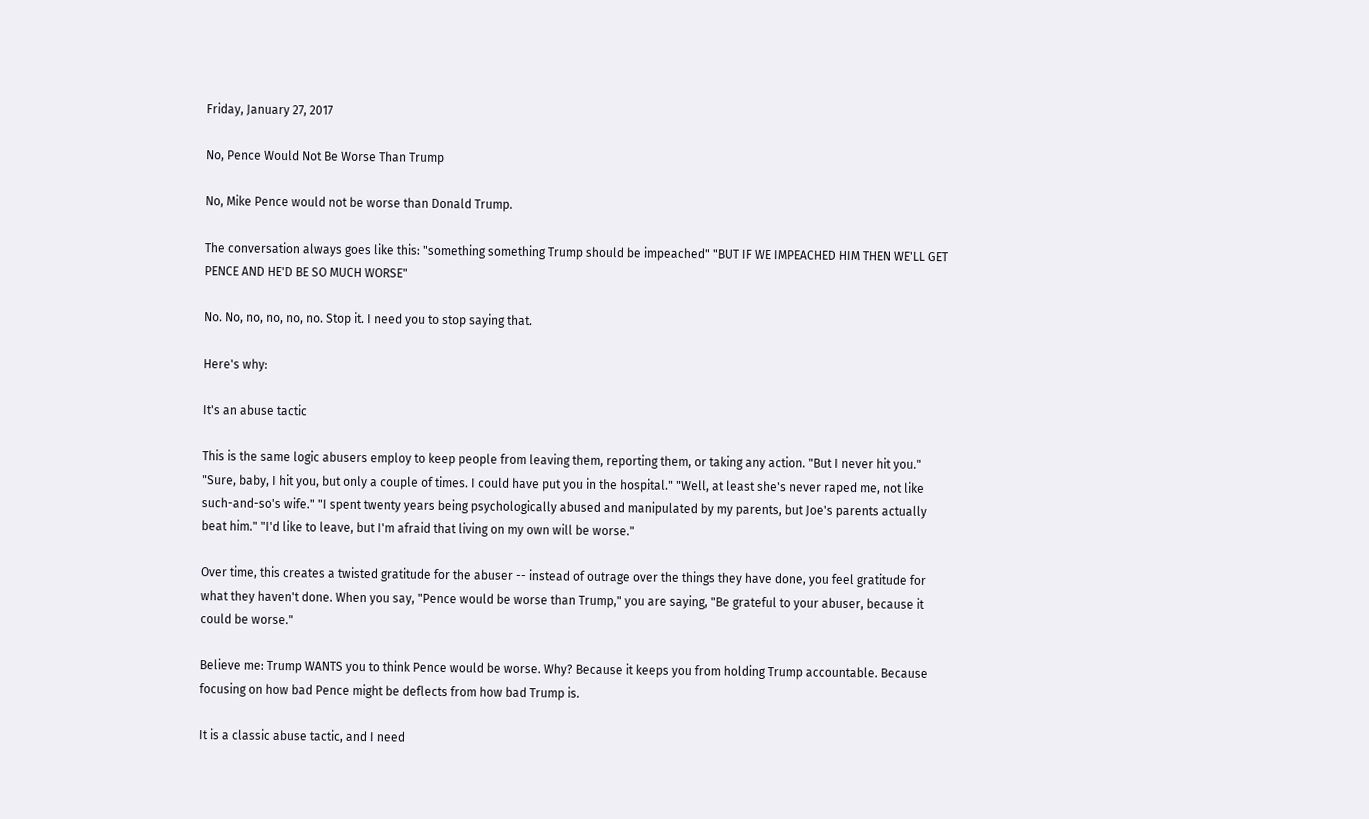Friday, January 27, 2017

No, Pence Would Not Be Worse Than Trump

No, Mike Pence would not be worse than Donald Trump.

The conversation always goes like this: "something something Trump should be impeached" "BUT IF WE IMPEACHED HIM THEN WE'LL GET PENCE AND HE'D BE SO MUCH WORSE"

No. No, no, no, no, no. Stop it. I need you to stop saying that.

Here's why:

It's an abuse tactic

This is the same logic abusers employ to keep people from leaving them, reporting them, or taking any action. "But I never hit you." "Sure, baby, I hit you, but only a couple of times. I could have put you in the hospital." "Well, at least she's never raped me, not like such-and-so's wife." "I spent twenty years being psychologically abused and manipulated by my parents, but Joe's parents actually beat him." "I'd like to leave, but I'm afraid that living on my own will be worse."

Over time, this creates a twisted gratitude for the abuser -- instead of outrage over the things they have done, you feel gratitude for what they haven't done. When you say, "Pence would be worse than Trump," you are saying, "Be grateful to your abuser, because it could be worse."

Believe me: Trump WANTS you to think Pence would be worse. Why? Because it keeps you from holding Trump accountable. Because focusing on how bad Pence might be deflects from how bad Trump is.

It is a classic abuse tactic, and I need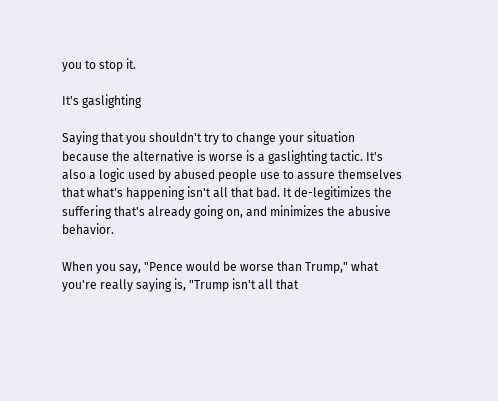you to stop it.

It's gaslighting

Saying that you shouldn't try to change your situation because the alternative is worse is a gaslighting tactic. It's also a logic used by abused people use to assure themselves that what's happening isn't all that bad. It de-legitimizes the suffering that's already going on, and minimizes the abusive behavior.

When you say, "Pence would be worse than Trump," what you're really saying is, "Trump isn't all that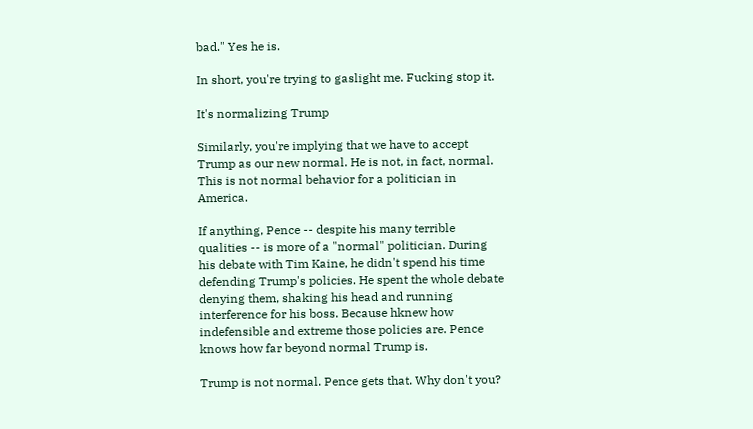bad." Yes he is.

In short, you're trying to gaslight me. Fucking stop it.

It's normalizing Trump

Similarly, you're implying that we have to accept Trump as our new normal. He is not, in fact, normal. This is not normal behavior for a politician in America.

If anything, Pence -- despite his many terrible qualities -- is more of a "normal" politician. During his debate with Tim Kaine, he didn't spend his time defending Trump's policies. He spent the whole debate denying them, shaking his head and running interference for his boss. Because hknew how indefensible and extreme those policies are. Pence knows how far beyond normal Trump is.

Trump is not normal. Pence gets that. Why don't you?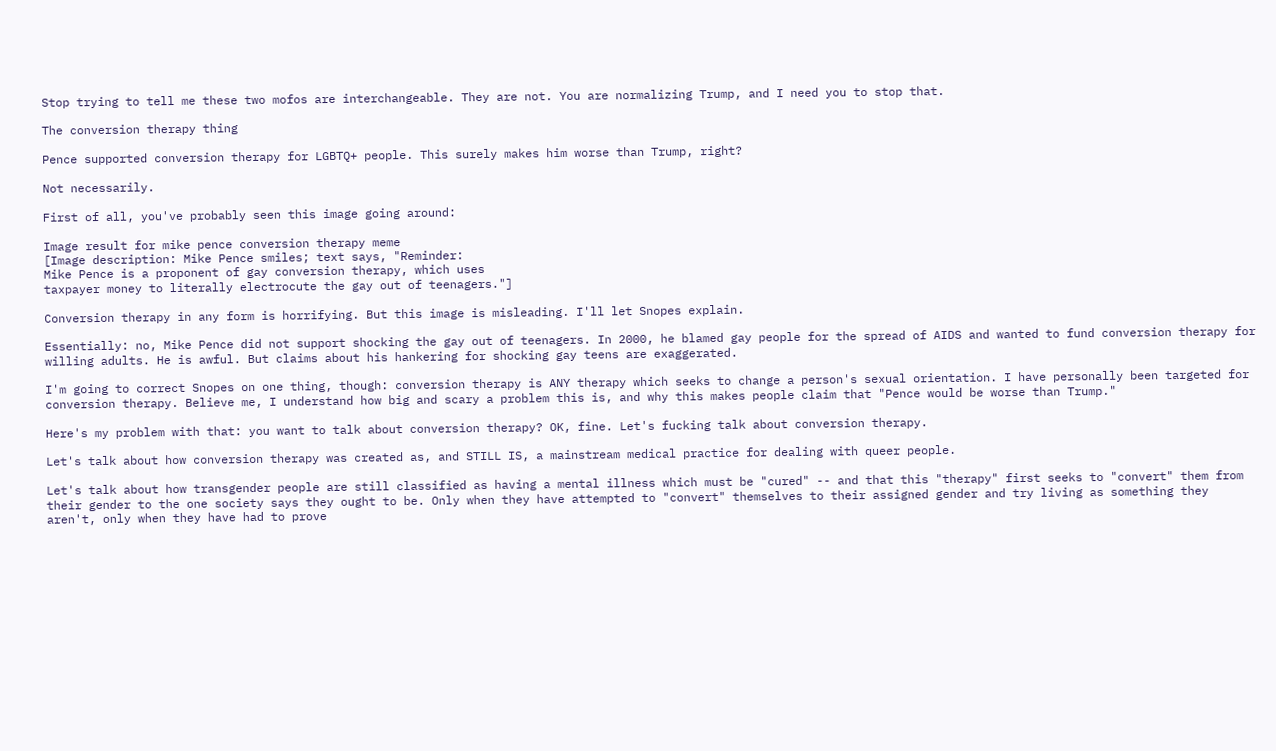Stop trying to tell me these two mofos are interchangeable. They are not. You are normalizing Trump, and I need you to stop that.

The conversion therapy thing

Pence supported conversion therapy for LGBTQ+ people. This surely makes him worse than Trump, right?

Not necessarily.

First of all, you've probably seen this image going around:

Image result for mike pence conversion therapy meme
[Image description: Mike Pence smiles; text says, "Reminder:
Mike Pence is a proponent of gay conversion therapy, which uses
taxpayer money to literally electrocute the gay out of teenagers."]

Conversion therapy in any form is horrifying. But this image is misleading. I'll let Snopes explain.

Essentially: no, Mike Pence did not support shocking the gay out of teenagers. In 2000, he blamed gay people for the spread of AIDS and wanted to fund conversion therapy for willing adults. He is awful. But claims about his hankering for shocking gay teens are exaggerated.

I'm going to correct Snopes on one thing, though: conversion therapy is ANY therapy which seeks to change a person's sexual orientation. I have personally been targeted for conversion therapy. Believe me, I understand how big and scary a problem this is, and why this makes people claim that "Pence would be worse than Trump."

Here's my problem with that: you want to talk about conversion therapy? OK, fine. Let's fucking talk about conversion therapy.

Let's talk about how conversion therapy was created as, and STILL IS, a mainstream medical practice for dealing with queer people.

Let's talk about how transgender people are still classified as having a mental illness which must be "cured" -- and that this "therapy" first seeks to "convert" them from their gender to the one society says they ought to be. Only when they have attempted to "convert" themselves to their assigned gender and try living as something they aren't, only when they have had to prove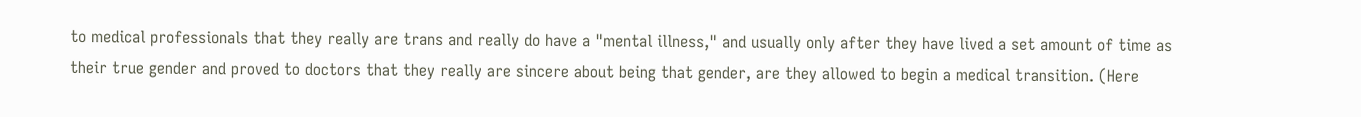to medical professionals that they really are trans and really do have a "mental illness," and usually only after they have lived a set amount of time as their true gender and proved to doctors that they really are sincere about being that gender, are they allowed to begin a medical transition. (Here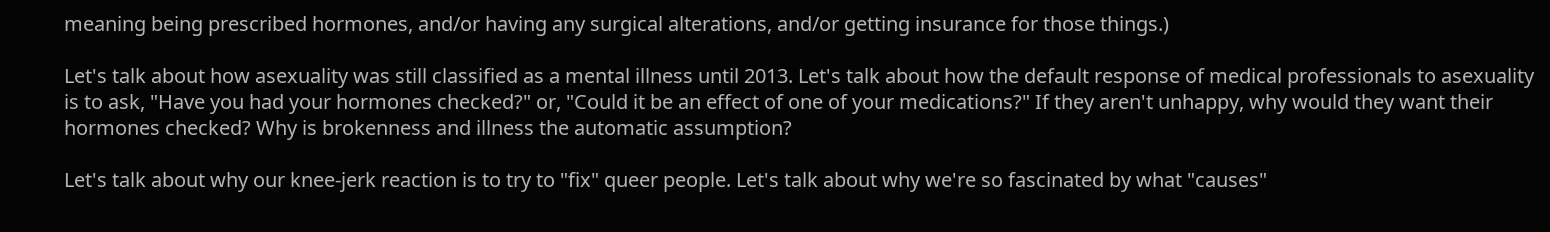meaning being prescribed hormones, and/or having any surgical alterations, and/or getting insurance for those things.)

Let's talk about how asexuality was still classified as a mental illness until 2013. Let's talk about how the default response of medical professionals to asexuality is to ask, "Have you had your hormones checked?" or, "Could it be an effect of one of your medications?" If they aren't unhappy, why would they want their hormones checked? Why is brokenness and illness the automatic assumption?

Let's talk about why our knee-jerk reaction is to try to "fix" queer people. Let's talk about why we're so fascinated by what "causes"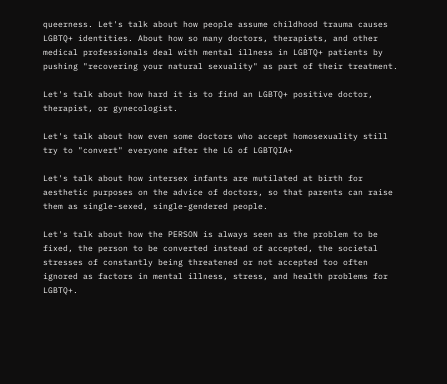queerness. Let's talk about how people assume childhood trauma causes LGBTQ+ identities. About how so many doctors, therapists, and other medical professionals deal with mental illness in LGBTQ+ patients by pushing "recovering your natural sexuality" as part of their treatment.

Let's talk about how hard it is to find an LGBTQ+ positive doctor, therapist, or gynecologist.

Let's talk about how even some doctors who accept homosexuality still try to "convert" everyone after the LG of LGBTQIA+

Let's talk about how intersex infants are mutilated at birth for aesthetic purposes on the advice of doctors, so that parents can raise them as single-sexed, single-gendered people.

Let's talk about how the PERSON is always seen as the problem to be fixed, the person to be converted instead of accepted, the societal stresses of constantly being threatened or not accepted too often ignored as factors in mental illness, stress, and health problems for LGBTQ+.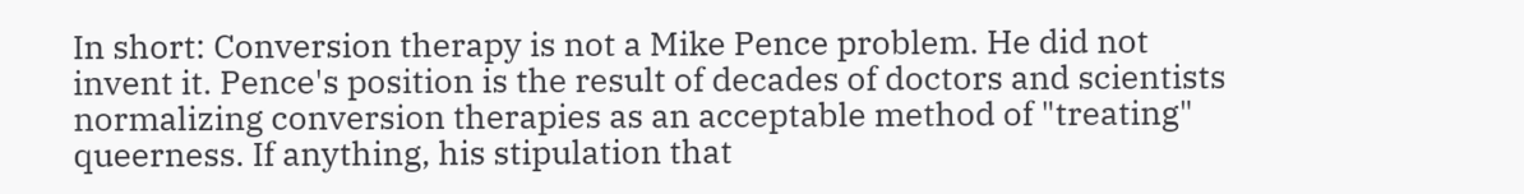In short: Conversion therapy is not a Mike Pence problem. He did not invent it. Pence's position is the result of decades of doctors and scientists normalizing conversion therapies as an acceptable method of "treating" queerness. If anything, his stipulation that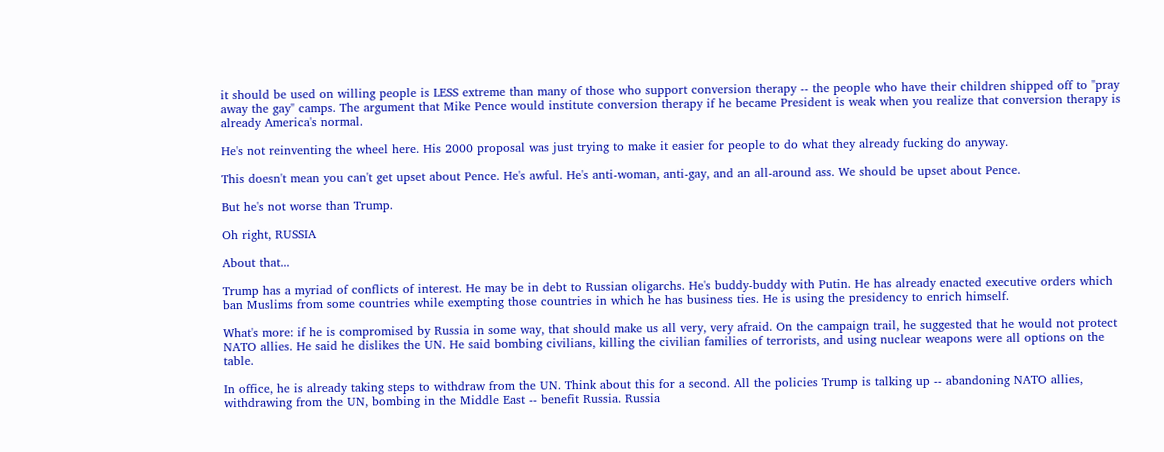it should be used on willing people is LESS extreme than many of those who support conversion therapy -- the people who have their children shipped off to "pray away the gay" camps. The argument that Mike Pence would institute conversion therapy if he became President is weak when you realize that conversion therapy is already America's normal.

He's not reinventing the wheel here. His 2000 proposal was just trying to make it easier for people to do what they already fucking do anyway.

This doesn't mean you can't get upset about Pence. He's awful. He's anti-woman, anti-gay, and an all-around ass. We should be upset about Pence.

But he's not worse than Trump.

Oh right, RUSSIA

About that...

Trump has a myriad of conflicts of interest. He may be in debt to Russian oligarchs. He's buddy-buddy with Putin. He has already enacted executive orders which ban Muslims from some countries while exempting those countries in which he has business ties. He is using the presidency to enrich himself.

What's more: if he is compromised by Russia in some way, that should make us all very, very afraid. On the campaign trail, he suggested that he would not protect NATO allies. He said he dislikes the UN. He said bombing civilians, killing the civilian families of terrorists, and using nuclear weapons were all options on the table.

In office, he is already taking steps to withdraw from the UN. Think about this for a second. All the policies Trump is talking up -- abandoning NATO allies, withdrawing from the UN, bombing in the Middle East -- benefit Russia. Russia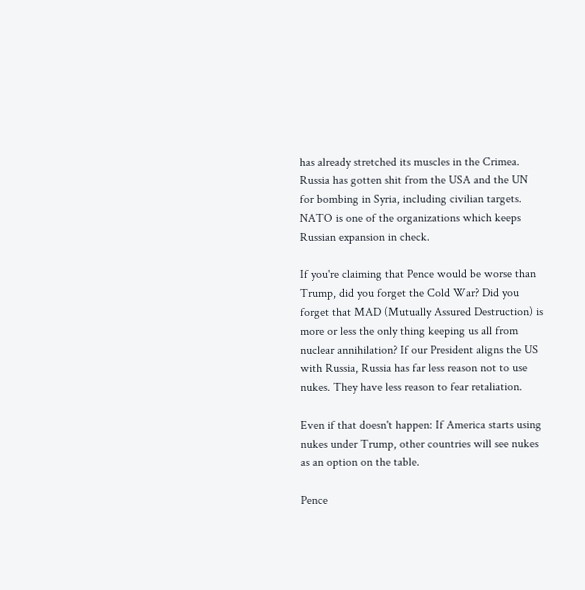has already stretched its muscles in the Crimea. Russia has gotten shit from the USA and the UN for bombing in Syria, including civilian targets. NATO is one of the organizations which keeps Russian expansion in check.

If you're claiming that Pence would be worse than Trump, did you forget the Cold War? Did you forget that MAD (Mutually Assured Destruction) is more or less the only thing keeping us all from nuclear annihilation? If our President aligns the US with Russia, Russia has far less reason not to use nukes. They have less reason to fear retaliation.

Even if that doesn't happen: If America starts using nukes under Trump, other countries will see nukes as an option on the table.

Pence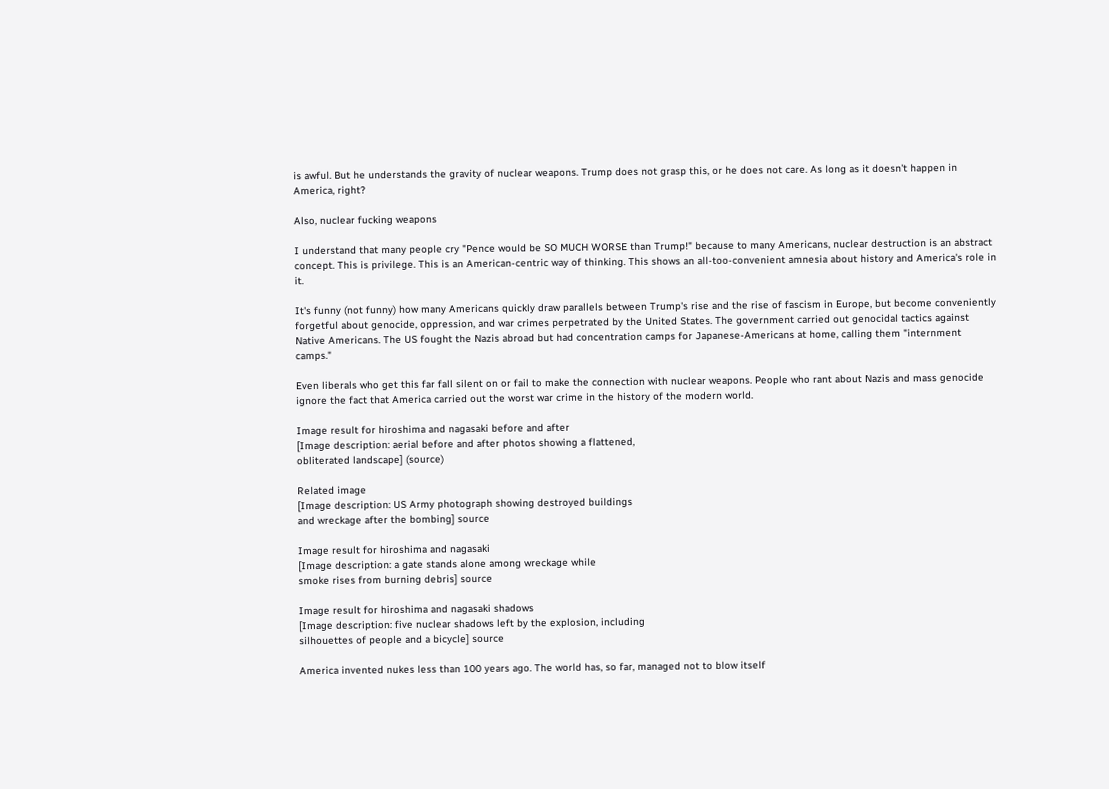is awful. But he understands the gravity of nuclear weapons. Trump does not grasp this, or he does not care. As long as it doesn't happen in America, right?

Also, nuclear fucking weapons

I understand that many people cry "Pence would be SO MUCH WORSE than Trump!" because to many Americans, nuclear destruction is an abstract concept. This is privilege. This is an American-centric way of thinking. This shows an all-too-convenient amnesia about history and America's role in it.

It's funny (not funny) how many Americans quickly draw parallels between Trump's rise and the rise of fascism in Europe, but become conveniently forgetful about genocide, oppression, and war crimes perpetrated by the United States. The government carried out genocidal tactics against Native Americans. The US fought the Nazis abroad but had concentration camps for Japanese-Americans at home, calling them "internment camps."

Even liberals who get this far fall silent on or fail to make the connection with nuclear weapons. People who rant about Nazis and mass genocide ignore the fact that America carried out the worst war crime in the history of the modern world.

Image result for hiroshima and nagasaki before and after
[Image description: aerial before and after photos showing a flattened,
obliterated landscape] (source)

Related image
[Image description: US Army photograph showing destroyed buildings
and wreckage after the bombing] source

Image result for hiroshima and nagasaki
[Image description: a gate stands alone among wreckage while
smoke rises from burning debris] source

Image result for hiroshima and nagasaki shadows
[Image description: five nuclear shadows left by the explosion, including
silhouettes of people and a bicycle] source

America invented nukes less than 100 years ago. The world has, so far, managed not to blow itself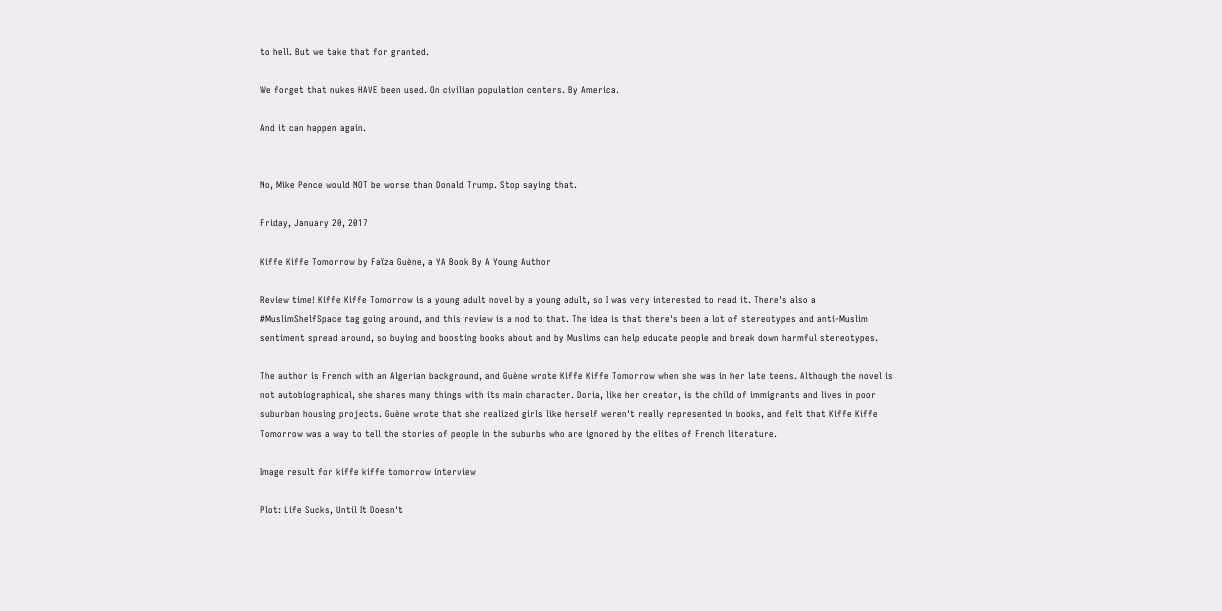to hell. But we take that for granted.

We forget that nukes HAVE been used. On civilian population centers. By America.

And it can happen again.


No, Mike Pence would NOT be worse than Donald Trump. Stop saying that.

Friday, January 20, 2017

Kiffe Kiffe Tomorrow by Faïza Guène, a YA Book By A Young Author

Review time! Kiffe Kiffe Tomorrow is a young adult novel by a young adult, so I was very interested to read it. There's also a #MuslimShelfSpace tag going around, and this review is a nod to that. The idea is that there's been a lot of stereotypes and anti-Muslim sentiment spread around, so buying and boosting books about and by Muslims can help educate people and break down harmful stereotypes.

The author is French with an Algerian background, and Guène wrote Kiffe Kiffe Tomorrow when she was in her late teens. Although the novel is not autobiographical, she shares many things with its main character. Doria, like her creator, is the child of immigrants and lives in poor suburban housing projects. Guène wrote that she realized girls like herself weren't really represented in books, and felt that Kiffe Kiffe Tomorrow was a way to tell the stories of people in the suburbs who are ignored by the elites of French literature.

Image result for kiffe kiffe tomorrow interview

Plot: Life Sucks, Until It Doesn't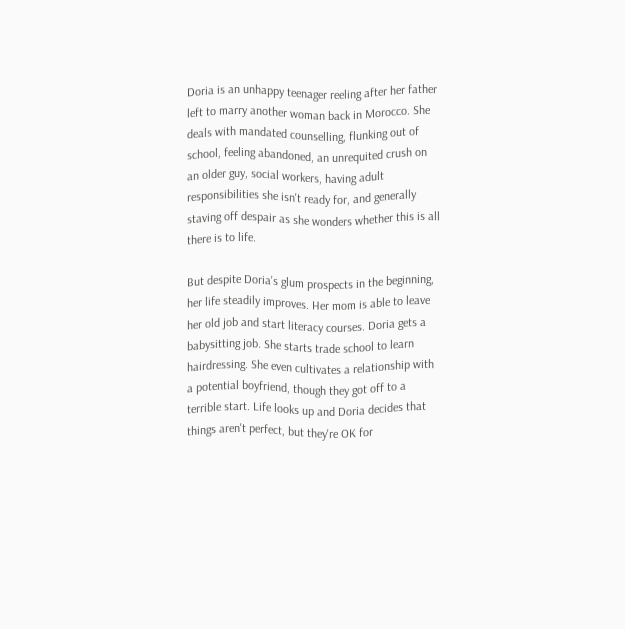Doria is an unhappy teenager reeling after her father left to marry another woman back in Morocco. She deals with mandated counselling, flunking out of school, feeling abandoned, an unrequited crush on an older guy, social workers, having adult responsibilities she isn't ready for, and generally staving off despair as she wonders whether this is all there is to life.

But despite Doria's glum prospects in the beginning, her life steadily improves. Her mom is able to leave her old job and start literacy courses. Doria gets a babysitting job. She starts trade school to learn hairdressing. She even cultivates a relationship with a potential boyfriend, though they got off to a terrible start. Life looks up and Doria decides that things aren't perfect, but they're OK for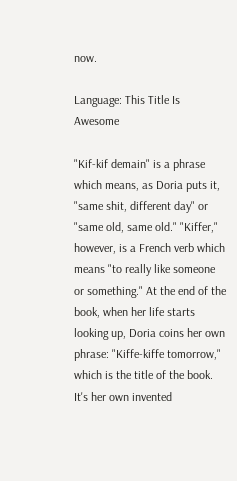now.

Language: This Title Is Awesome

"Kif-kif demain" is a phrase which means, as Doria puts it, "same shit, different day" or "same old, same old." "Kiffer," however, is a French verb which means "to really like someone or something." At the end of the book, when her life starts looking up, Doria coins her own phrase: "Kiffe-kiffe tomorrow," which is the title of the book. It's her own invented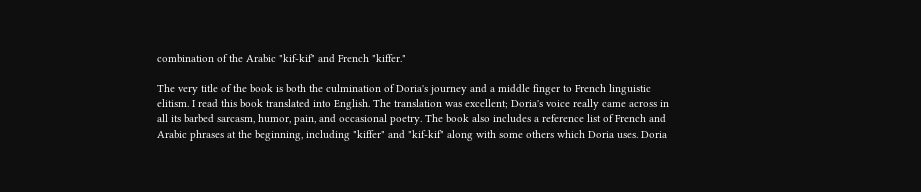combination of the Arabic "kif-kif" and French "kiffer."

The very title of the book is both the culmination of Doria's journey and a middle finger to French linguistic elitism. I read this book translated into English. The translation was excellent; Doria's voice really came across in all its barbed sarcasm, humor, pain, and occasional poetry. The book also includes a reference list of French and Arabic phrases at the beginning, including "kiffer" and "kif-kif" along with some others which Doria uses. Doria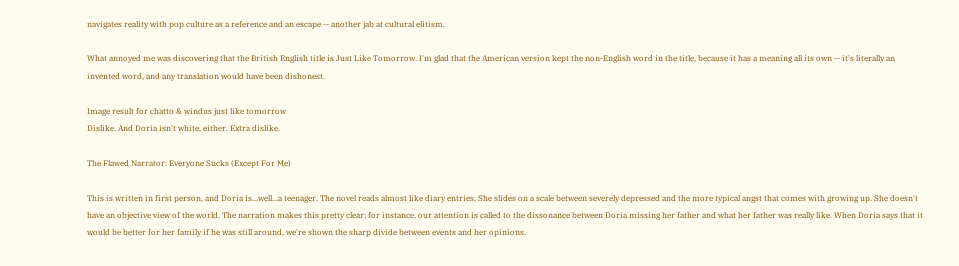navigates reality with pop culture as a reference and an escape -- another jab at cultural elitism.

What annoyed me was discovering that the British English title is Just Like Tomorrow. I'm glad that the American version kept the non-English word in the title, because it has a meaning all its own -- it's literally an invented word, and any translation would have been dishonest.

Image result for chatto & windus just like tomorrow
Dislike. And Doria isn't white, either. Extra dislike.

The Flawed Narrator: Everyone Sucks (Except For Me)

This is written in first person, and Doria is...well...a teenager. The novel reads almost like diary entries. She slides on a scale between severely depressed and the more typical angst that comes with growing up. She doesn't have an objective view of the world. The narration makes this pretty clear; for instance, our attention is called to the dissonance between Doria missing her father and what her father was really like. When Doria says that it would be better for her family if he was still around, we're shown the sharp divide between events and her opinions.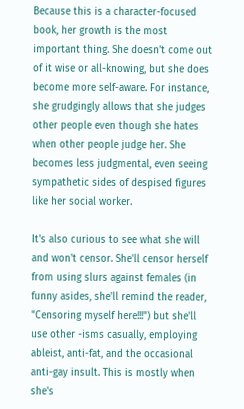Because this is a character-focused book, her growth is the most important thing. She doesn't come out of it wise or all-knowing, but she does become more self-aware. For instance, she grudgingly allows that she judges other people even though she hates when other people judge her. She becomes less judgmental, even seeing sympathetic sides of despised figures like her social worker.

It's also curious to see what she will and won't censor. She'll censor herself from using slurs against females (in funny asides, she'll remind the reader, "Censoring myself here!!!") but she'll use other -isms casually, employing ableist, anti-fat, and the occasional anti-gay insult. This is mostly when she's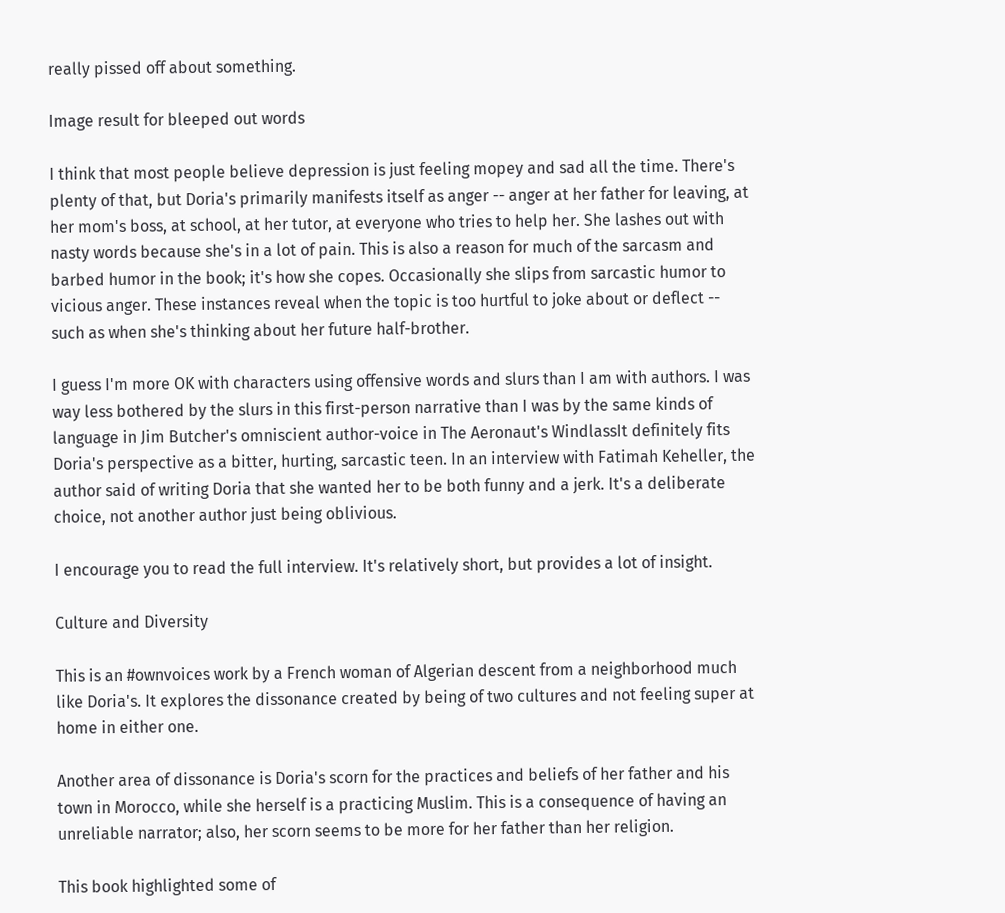really pissed off about something.

Image result for bleeped out words

I think that most people believe depression is just feeling mopey and sad all the time. There's plenty of that, but Doria's primarily manifests itself as anger -- anger at her father for leaving, at her mom's boss, at school, at her tutor, at everyone who tries to help her. She lashes out with nasty words because she's in a lot of pain. This is also a reason for much of the sarcasm and barbed humor in the book; it's how she copes. Occasionally she slips from sarcastic humor to vicious anger. These instances reveal when the topic is too hurtful to joke about or deflect -- such as when she's thinking about her future half-brother.

I guess I'm more OK with characters using offensive words and slurs than I am with authors. I was way less bothered by the slurs in this first-person narrative than I was by the same kinds of language in Jim Butcher's omniscient author-voice in The Aeronaut's WindlassIt definitely fits Doria's perspective as a bitter, hurting, sarcastic teen. In an interview with Fatimah Keheller, the author said of writing Doria that she wanted her to be both funny and a jerk. It's a deliberate choice, not another author just being oblivious.

I encourage you to read the full interview. It's relatively short, but provides a lot of insight.

Culture and Diversity

This is an #ownvoices work by a French woman of Algerian descent from a neighborhood much like Doria's. It explores the dissonance created by being of two cultures and not feeling super at home in either one.

Another area of dissonance is Doria's scorn for the practices and beliefs of her father and his town in Morocco, while she herself is a practicing Muslim. This is a consequence of having an unreliable narrator; also, her scorn seems to be more for her father than her religion.

This book highlighted some of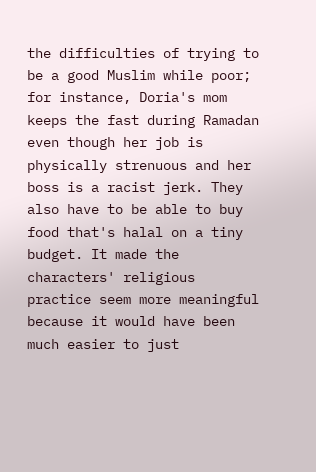the difficulties of trying to be a good Muslim while poor; for instance, Doria's mom keeps the fast during Ramadan even though her job is physically strenuous and her boss is a racist jerk. They also have to be able to buy food that's halal on a tiny budget. It made the characters' religious practice seem more meaningful because it would have been much easier to just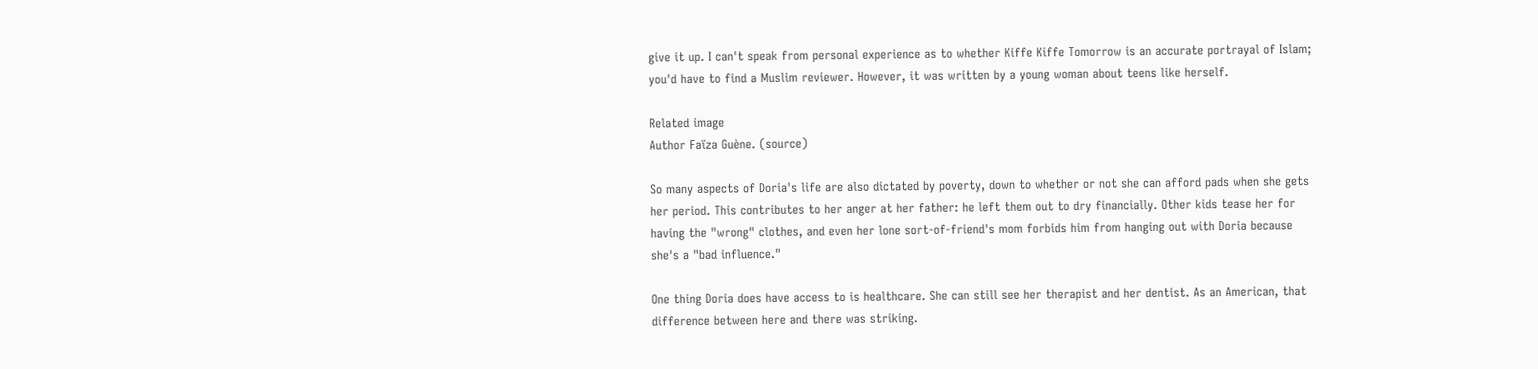give it up. I can't speak from personal experience as to whether Kiffe Kiffe Tomorrow is an accurate portrayal of Islam; you'd have to find a Muslim reviewer. However, it was written by a young woman about teens like herself.

Related image
Author Faïza Guène. (source)

So many aspects of Doria's life are also dictated by poverty, down to whether or not she can afford pads when she gets her period. This contributes to her anger at her father: he left them out to dry financially. Other kids tease her for having the "wrong" clothes, and even her lone sort-of-friend's mom forbids him from hanging out with Doria because she's a "bad influence."

One thing Doria does have access to is healthcare. She can still see her therapist and her dentist. As an American, that difference between here and there was striking.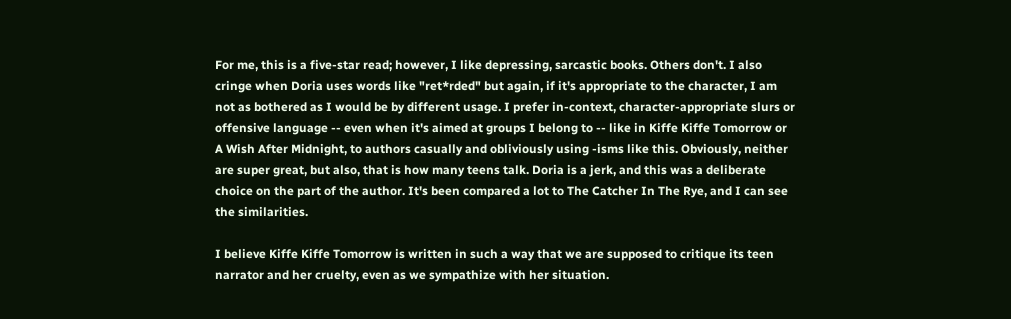For me, this is a five-star read; however, I like depressing, sarcastic books. Others don't. I also cringe when Doria uses words like "ret*rded" but again, if it's appropriate to the character, I am not as bothered as I would be by different usage. I prefer in-context, character-appropriate slurs or offensive language -- even when it's aimed at groups I belong to -- like in Kiffe Kiffe Tomorrow or A Wish After Midnight, to authors casually and obliviously using -isms like this. Obviously, neither are super great, but also, that is how many teens talk. Doria is a jerk, and this was a deliberate choice on the part of the author. It's been compared a lot to The Catcher In The Rye, and I can see the similarities.

I believe Kiffe Kiffe Tomorrow is written in such a way that we are supposed to critique its teen narrator and her cruelty, even as we sympathize with her situation.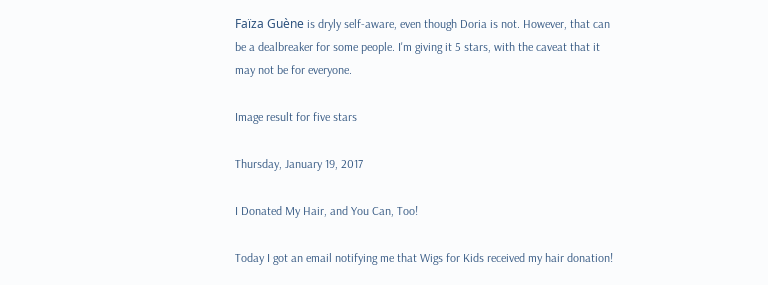Faïza Guène is dryly self-aware, even though Doria is not. However, that can be a dealbreaker for some people. I'm giving it 5 stars, with the caveat that it may not be for everyone.

Image result for five stars

Thursday, January 19, 2017

I Donated My Hair, and You Can, Too!

Today I got an email notifying me that Wigs for Kids received my hair donation!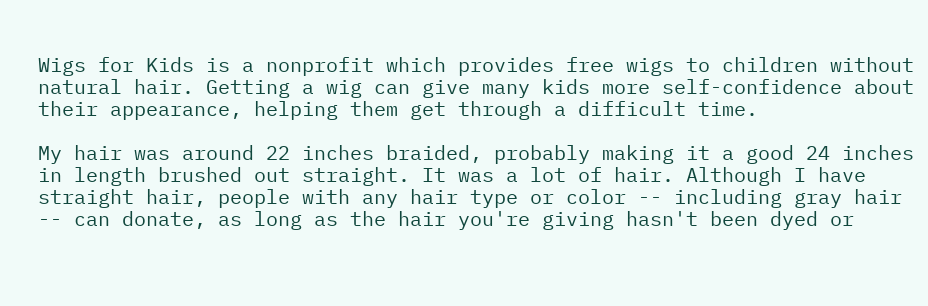Wigs for Kids is a nonprofit which provides free wigs to children without natural hair. Getting a wig can give many kids more self-confidence about their appearance, helping them get through a difficult time.

My hair was around 22 inches braided, probably making it a good 24 inches in length brushed out straight. It was a lot of hair. Although I have straight hair, people with any hair type or color -- including gray hair -- can donate, as long as the hair you're giving hasn't been dyed or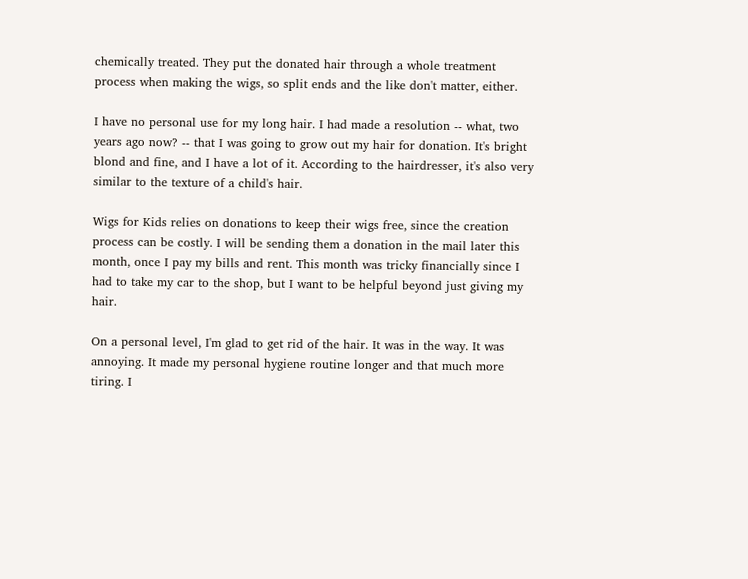chemically treated. They put the donated hair through a whole treatment process when making the wigs, so split ends and the like don't matter, either.

I have no personal use for my long hair. I had made a resolution -- what, two years ago now? -- that I was going to grow out my hair for donation. It's bright blond and fine, and I have a lot of it. According to the hairdresser, it's also very similar to the texture of a child's hair.

Wigs for Kids relies on donations to keep their wigs free, since the creation process can be costly. I will be sending them a donation in the mail later this month, once I pay my bills and rent. This month was tricky financially since I had to take my car to the shop, but I want to be helpful beyond just giving my hair.

On a personal level, I'm glad to get rid of the hair. It was in the way. It was annoying. It made my personal hygiene routine longer and that much more tiring. I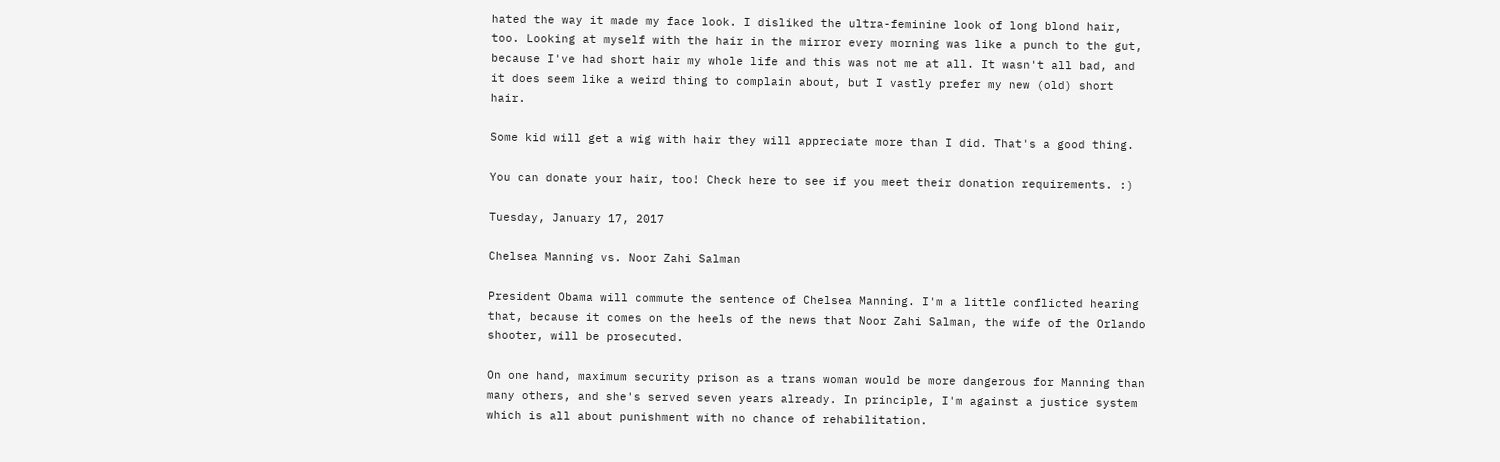hated the way it made my face look. I disliked the ultra-feminine look of long blond hair, too. Looking at myself with the hair in the mirror every morning was like a punch to the gut, because I've had short hair my whole life and this was not me at all. It wasn't all bad, and it does seem like a weird thing to complain about, but I vastly prefer my new (old) short hair.

Some kid will get a wig with hair they will appreciate more than I did. That's a good thing.

You can donate your hair, too! Check here to see if you meet their donation requirements. :)

Tuesday, January 17, 2017

Chelsea Manning vs. Noor Zahi Salman

President Obama will commute the sentence of Chelsea Manning. I'm a little conflicted hearing that, because it comes on the heels of the news that Noor Zahi Salman, the wife of the Orlando shooter, will be prosecuted.

On one hand, maximum security prison as a trans woman would be more dangerous for Manning than many others, and she's served seven years already. In principle, I'm against a justice system which is all about punishment with no chance of rehabilitation.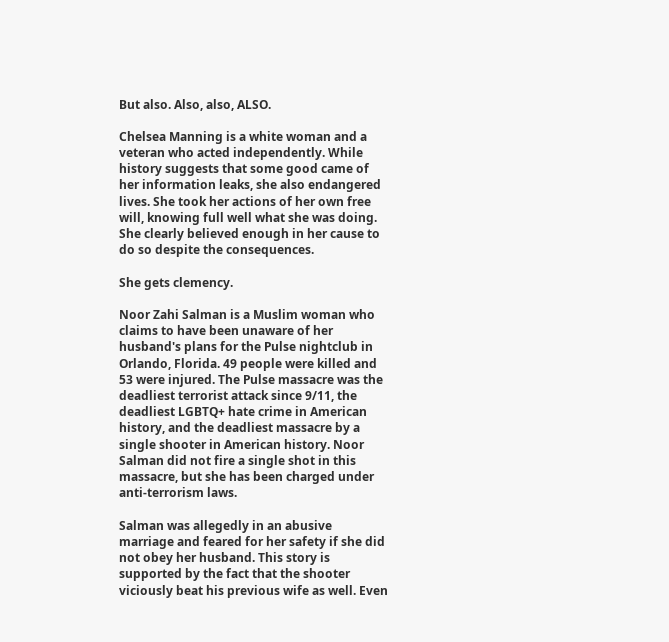But also. Also, also, ALSO.

Chelsea Manning is a white woman and a veteran who acted independently. While history suggests that some good came of her information leaks, she also endangered lives. She took her actions of her own free will, knowing full well what she was doing. She clearly believed enough in her cause to do so despite the consequences.

She gets clemency.

Noor Zahi Salman is a Muslim woman who claims to have been unaware of her husband's plans for the Pulse nightclub in Orlando, Florida. 49 people were killed and 53 were injured. The Pulse massacre was the deadliest terrorist attack since 9/11, the deadliest LGBTQ+ hate crime in American history, and the deadliest massacre by a single shooter in American history. Noor Salman did not fire a single shot in this massacre, but she has been charged under anti-terrorism laws.

Salman was allegedly in an abusive marriage and feared for her safety if she did not obey her husband. This story is supported by the fact that the shooter viciously beat his previous wife as well. Even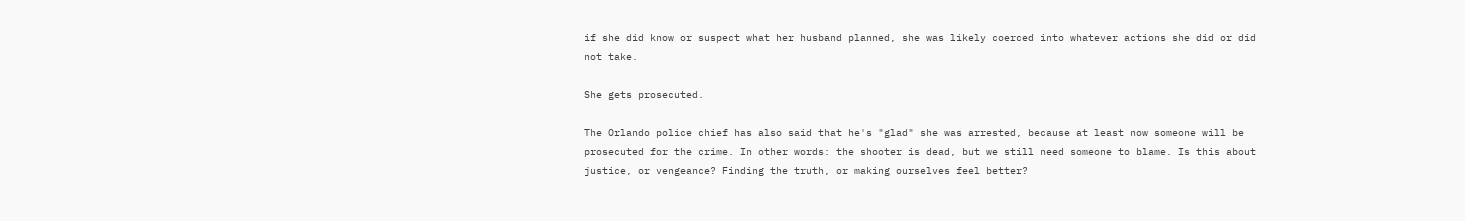if she did know or suspect what her husband planned, she was likely coerced into whatever actions she did or did not take.

She gets prosecuted.

The Orlando police chief has also said that he's "glad" she was arrested, because at least now someone will be prosecuted for the crime. In other words: the shooter is dead, but we still need someone to blame. Is this about justice, or vengeance? Finding the truth, or making ourselves feel better?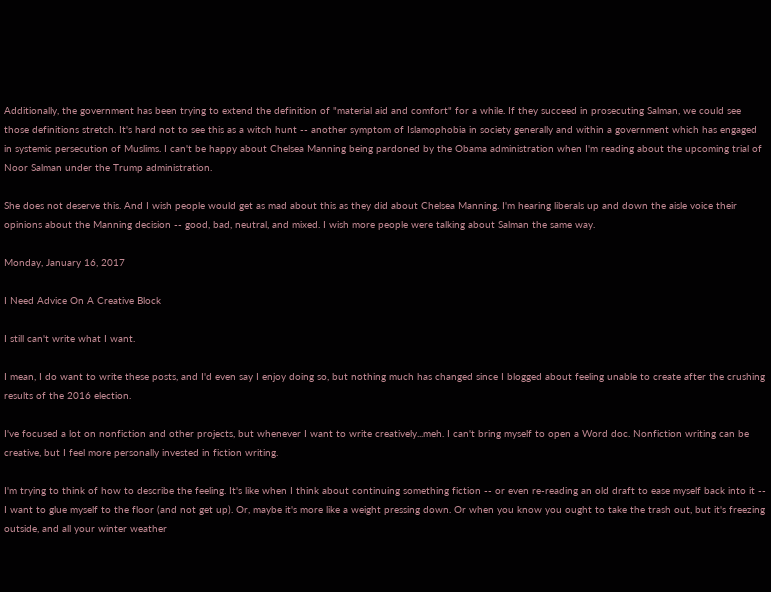Additionally, the government has been trying to extend the definition of "material aid and comfort" for a while. If they succeed in prosecuting Salman, we could see those definitions stretch. It's hard not to see this as a witch hunt -- another symptom of Islamophobia in society generally and within a government which has engaged in systemic persecution of Muslims. I can't be happy about Chelsea Manning being pardoned by the Obama administration when I'm reading about the upcoming trial of Noor Salman under the Trump administration.

She does not deserve this. And I wish people would get as mad about this as they did about Chelsea Manning. I'm hearing liberals up and down the aisle voice their opinions about the Manning decision -- good, bad, neutral, and mixed. I wish more people were talking about Salman the same way.

Monday, January 16, 2017

I Need Advice On A Creative Block

I still can't write what I want.

I mean, I do want to write these posts, and I'd even say I enjoy doing so, but nothing much has changed since I blogged about feeling unable to create after the crushing results of the 2016 election.

I've focused a lot on nonfiction and other projects, but whenever I want to write creatively...meh. I can't bring myself to open a Word doc. Nonfiction writing can be creative, but I feel more personally invested in fiction writing.

I'm trying to think of how to describe the feeling. It's like when I think about continuing something fiction -- or even re-reading an old draft to ease myself back into it -- I want to glue myself to the floor (and not get up). Or, maybe it's more like a weight pressing down. Or when you know you ought to take the trash out, but it's freezing outside, and all your winter weather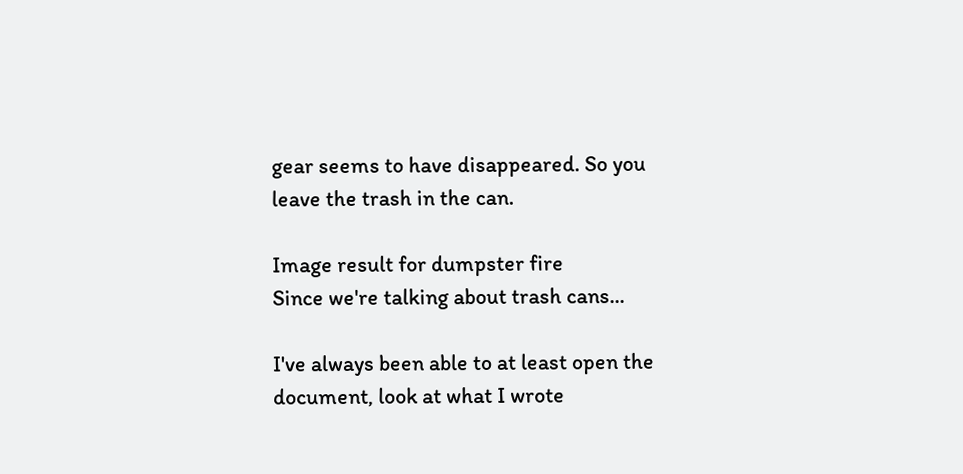gear seems to have disappeared. So you leave the trash in the can.

Image result for dumpster fire
Since we're talking about trash cans...

I've always been able to at least open the document, look at what I wrote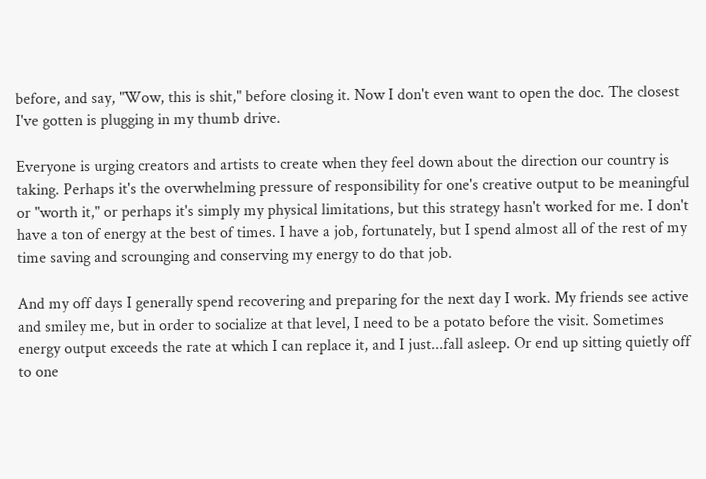before, and say, "Wow, this is shit," before closing it. Now I don't even want to open the doc. The closest I've gotten is plugging in my thumb drive.

Everyone is urging creators and artists to create when they feel down about the direction our country is taking. Perhaps it's the overwhelming pressure of responsibility for one's creative output to be meaningful or "worth it," or perhaps it's simply my physical limitations, but this strategy hasn't worked for me. I don't have a ton of energy at the best of times. I have a job, fortunately, but I spend almost all of the rest of my time saving and scrounging and conserving my energy to do that job.

And my off days I generally spend recovering and preparing for the next day I work. My friends see active and smiley me, but in order to socialize at that level, I need to be a potato before the visit. Sometimes energy output exceeds the rate at which I can replace it, and I just...fall asleep. Or end up sitting quietly off to one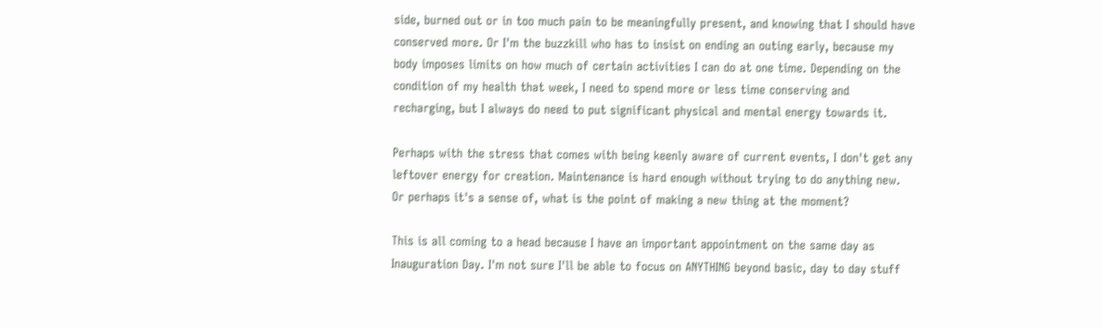side, burned out or in too much pain to be meaningfully present, and knowing that I should have conserved more. Or I'm the buzzkill who has to insist on ending an outing early, because my body imposes limits on how much of certain activities I can do at one time. Depending on the condition of my health that week, I need to spend more or less time conserving and recharging, but I always do need to put significant physical and mental energy towards it.

Perhaps with the stress that comes with being keenly aware of current events, I don't get any leftover energy for creation. Maintenance is hard enough without trying to do anything new. Or perhaps it's a sense of, what is the point of making a new thing at the moment?

This is all coming to a head because I have an important appointment on the same day as Inauguration Day. I'm not sure I'll be able to focus on ANYTHING beyond basic, day to day stuff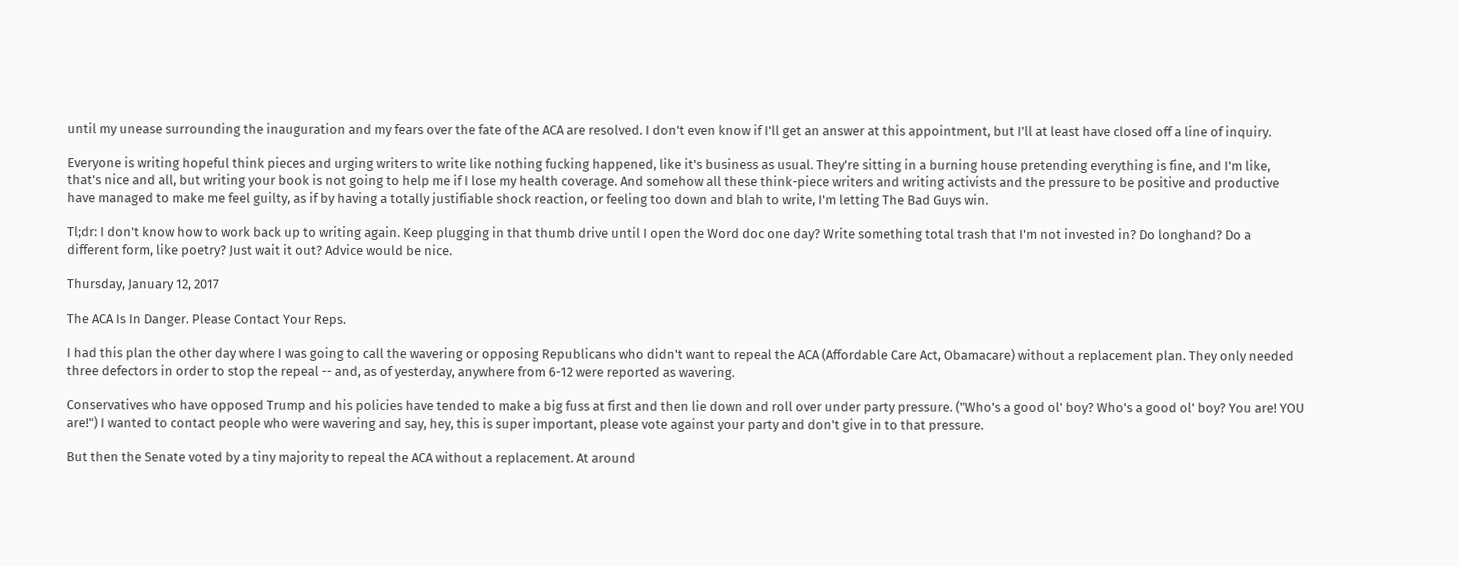until my unease surrounding the inauguration and my fears over the fate of the ACA are resolved. I don't even know if I'll get an answer at this appointment, but I'll at least have closed off a line of inquiry.

Everyone is writing hopeful think pieces and urging writers to write like nothing fucking happened, like it's business as usual. They're sitting in a burning house pretending everything is fine, and I'm like, that's nice and all, but writing your book is not going to help me if I lose my health coverage. And somehow all these think-piece writers and writing activists and the pressure to be positive and productive have managed to make me feel guilty, as if by having a totally justifiable shock reaction, or feeling too down and blah to write, I'm letting The Bad Guys win.

Tl;dr: I don't know how to work back up to writing again. Keep plugging in that thumb drive until I open the Word doc one day? Write something total trash that I'm not invested in? Do longhand? Do a different form, like poetry? Just wait it out? Advice would be nice.

Thursday, January 12, 2017

The ACA Is In Danger. Please Contact Your Reps.

I had this plan the other day where I was going to call the wavering or opposing Republicans who didn't want to repeal the ACA (Affordable Care Act, Obamacare) without a replacement plan. They only needed three defectors in order to stop the repeal -- and, as of yesterday, anywhere from 6-12 were reported as wavering.

Conservatives who have opposed Trump and his policies have tended to make a big fuss at first and then lie down and roll over under party pressure. ("Who's a good ol' boy? Who's a good ol' boy? You are! YOU are!") I wanted to contact people who were wavering and say, hey, this is super important, please vote against your party and don't give in to that pressure.

But then the Senate voted by a tiny majority to repeal the ACA without a replacement. At around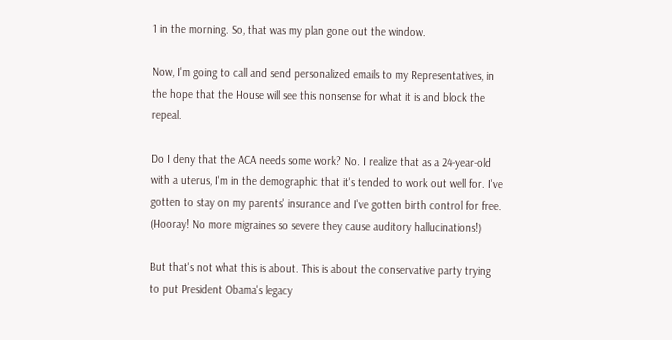1 in the morning. So, that was my plan gone out the window.

Now, I'm going to call and send personalized emails to my Representatives, in the hope that the House will see this nonsense for what it is and block the repeal.

Do I deny that the ACA needs some work? No. I realize that as a 24-year-old with a uterus, I'm in the demographic that it's tended to work out well for. I've gotten to stay on my parents' insurance and I've gotten birth control for free. (Hooray! No more migraines so severe they cause auditory hallucinations!)

But that's not what this is about. This is about the conservative party trying to put President Obama's legacy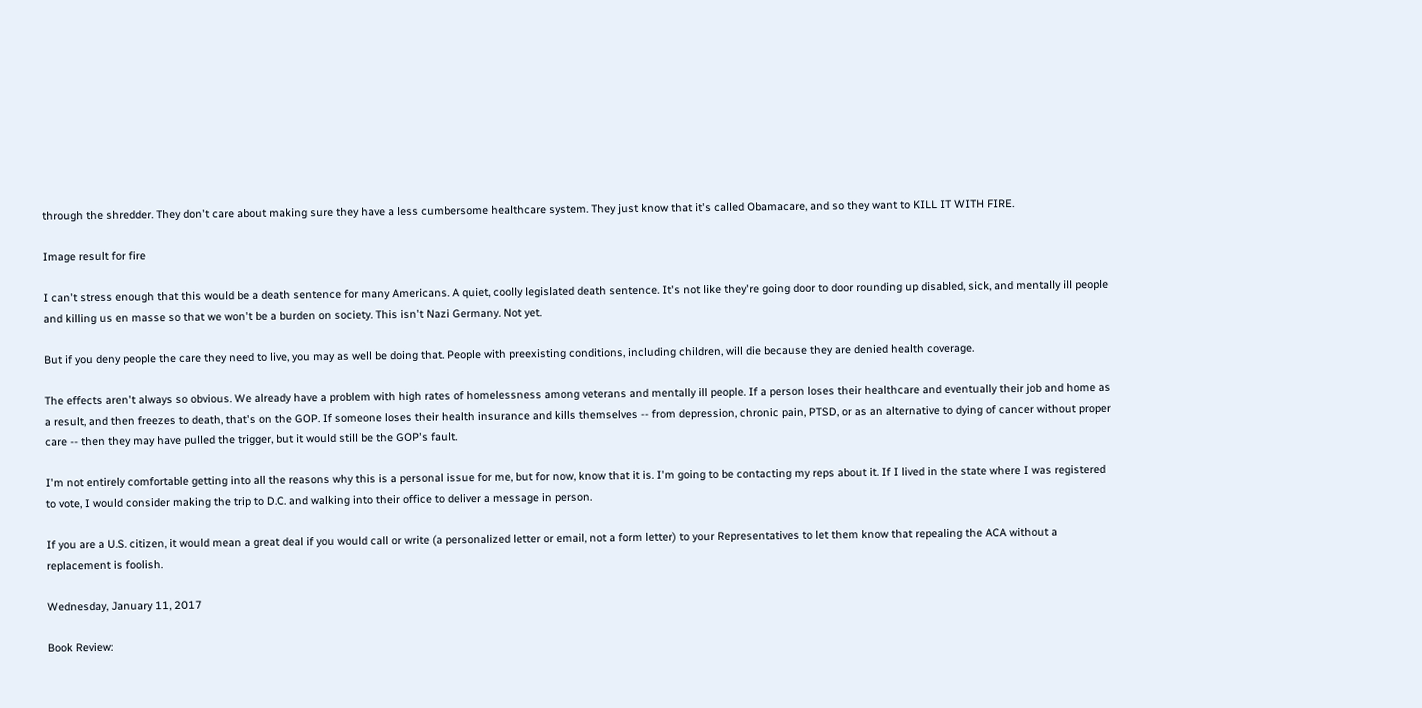through the shredder. They don't care about making sure they have a less cumbersome healthcare system. They just know that it's called Obamacare, and so they want to KILL IT WITH FIRE.

Image result for fire

I can't stress enough that this would be a death sentence for many Americans. A quiet, coolly legislated death sentence. It's not like they're going door to door rounding up disabled, sick, and mentally ill people and killing us en masse so that we won't be a burden on society. This isn't Nazi Germany. Not yet.

But if you deny people the care they need to live, you may as well be doing that. People with preexisting conditions, including children, will die because they are denied health coverage.

The effects aren't always so obvious. We already have a problem with high rates of homelessness among veterans and mentally ill people. If a person loses their healthcare and eventually their job and home as a result, and then freezes to death, that's on the GOP. If someone loses their health insurance and kills themselves -- from depression, chronic pain, PTSD, or as an alternative to dying of cancer without proper care -- then they may have pulled the trigger, but it would still be the GOP's fault.

I'm not entirely comfortable getting into all the reasons why this is a personal issue for me, but for now, know that it is. I'm going to be contacting my reps about it. If I lived in the state where I was registered to vote, I would consider making the trip to D.C. and walking into their office to deliver a message in person.

If you are a U.S. citizen, it would mean a great deal if you would call or write (a personalized letter or email, not a form letter) to your Representatives to let them know that repealing the ACA without a replacement is foolish.

Wednesday, January 11, 2017

Book Review: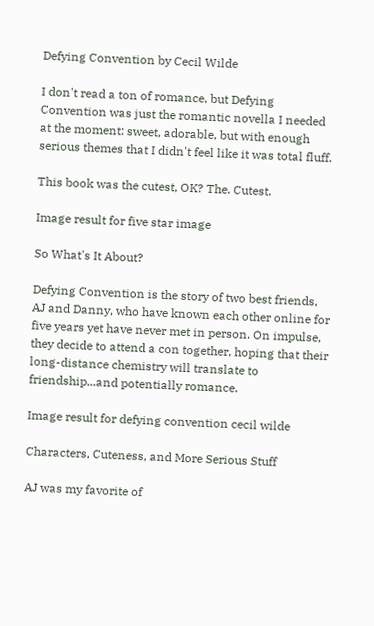Defying Convention by Cecil Wilde

I don't read a ton of romance, but Defying Convention was just the romantic novella I needed at the moment: sweet, adorable, but with enough serious themes that I didn't feel like it was total fluff.

This book was the cutest, OK? The. Cutest.

Image result for five star image

So What's It About?

Defying Convention is the story of two best friends, AJ and Danny, who have known each other online for five years yet have never met in person. On impulse, they decide to attend a con together, hoping that their long-distance chemistry will translate to friendship...and potentially romance.

Image result for defying convention cecil wilde

Characters, Cuteness, and More Serious Stuff

AJ was my favorite of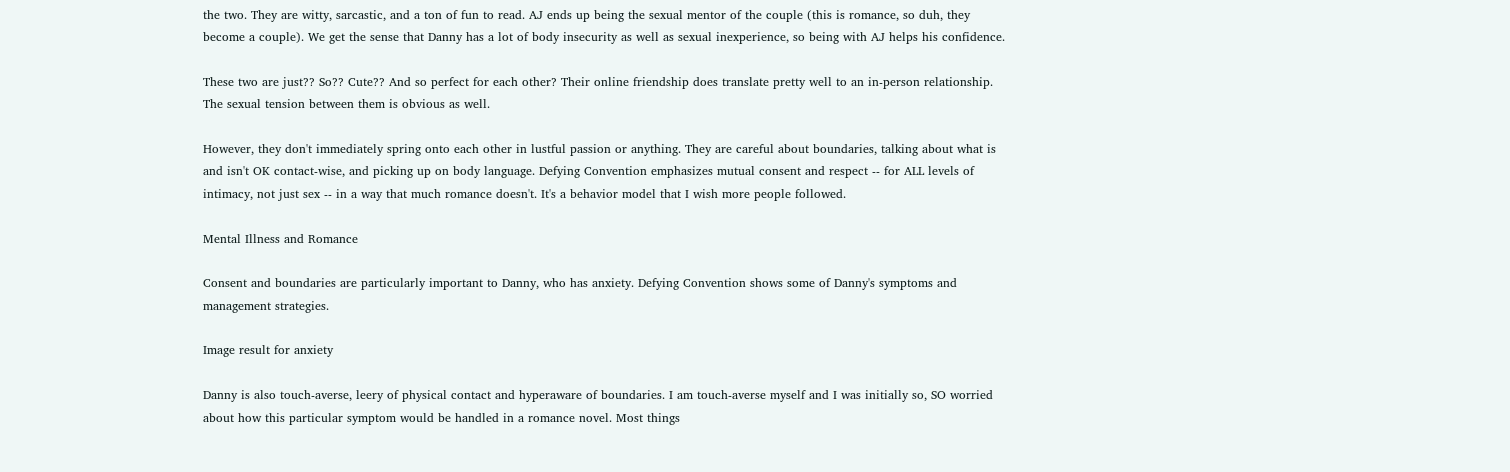the two. They are witty, sarcastic, and a ton of fun to read. AJ ends up being the sexual mentor of the couple (this is romance, so duh, they become a couple). We get the sense that Danny has a lot of body insecurity as well as sexual inexperience, so being with AJ helps his confidence.

These two are just?? So?? Cute?? And so perfect for each other? Their online friendship does translate pretty well to an in-person relationship. The sexual tension between them is obvious as well.

However, they don't immediately spring onto each other in lustful passion or anything. They are careful about boundaries, talking about what is and isn't OK contact-wise, and picking up on body language. Defying Convention emphasizes mutual consent and respect -- for ALL levels of intimacy, not just sex -- in a way that much romance doesn't. It's a behavior model that I wish more people followed.

Mental Illness and Romance

Consent and boundaries are particularly important to Danny, who has anxiety. Defying Convention shows some of Danny's symptoms and management strategies.

Image result for anxiety

Danny is also touch-averse, leery of physical contact and hyperaware of boundaries. I am touch-averse myself and I was initially so, SO worried about how this particular symptom would be handled in a romance novel. Most things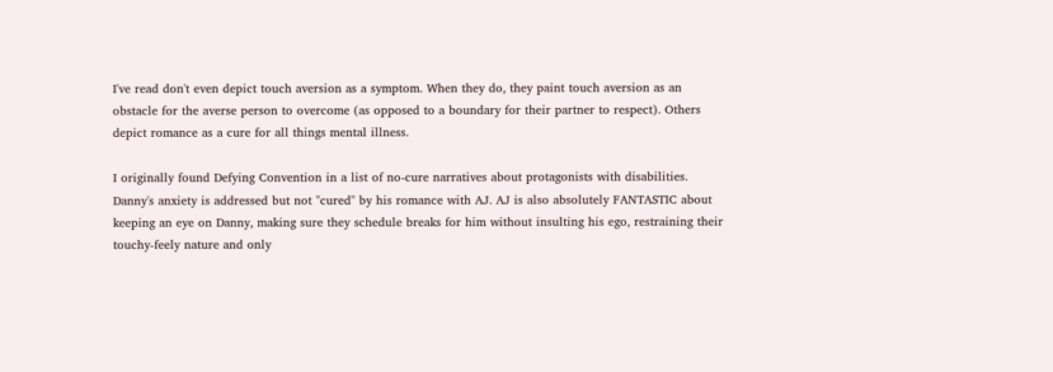I've read don't even depict touch aversion as a symptom. When they do, they paint touch aversion as an obstacle for the averse person to overcome (as opposed to a boundary for their partner to respect). Others depict romance as a cure for all things mental illness.

I originally found Defying Convention in a list of no-cure narratives about protagonists with disabilities. Danny's anxiety is addressed but not "cured" by his romance with AJ. AJ is also absolutely FANTASTIC about keeping an eye on Danny, making sure they schedule breaks for him without insulting his ego, restraining their touchy-feely nature and only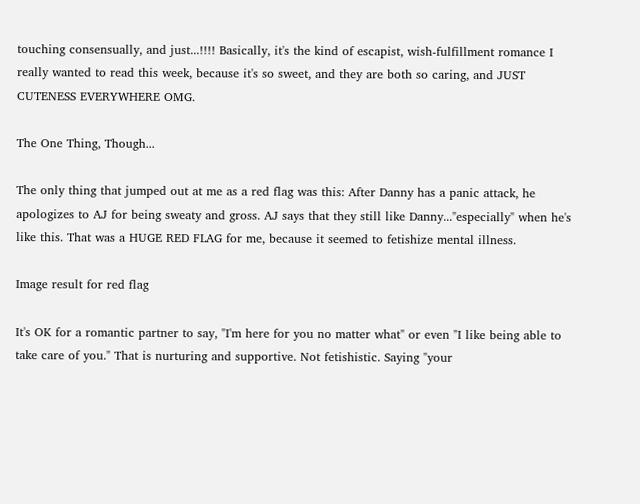touching consensually, and just...!!!! Basically, it's the kind of escapist, wish-fulfillment romance I really wanted to read this week, because it's so sweet, and they are both so caring, and JUST CUTENESS EVERYWHERE OMG.

The One Thing, Though...

The only thing that jumped out at me as a red flag was this: After Danny has a panic attack, he apologizes to AJ for being sweaty and gross. AJ says that they still like Danny..."especially" when he's like this. That was a HUGE RED FLAG for me, because it seemed to fetishize mental illness.

Image result for red flag

It's OK for a romantic partner to say, "I'm here for you no matter what" or even "I like being able to take care of you." That is nurturing and supportive. Not fetishistic. Saying "your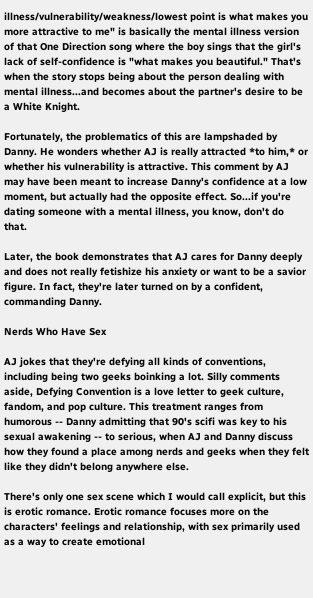illness/vulnerability/weakness/lowest point is what makes you more attractive to me" is basically the mental illness version of that One Direction song where the boy sings that the girl's lack of self-confidence is "what makes you beautiful." That's when the story stops being about the person dealing with mental illness...and becomes about the partner's desire to be a White Knight.

Fortunately, the problematics of this are lampshaded by Danny. He wonders whether AJ is really attracted *to him,* or whether his vulnerability is attractive. This comment by AJ may have been meant to increase Danny's confidence at a low moment, but actually had the opposite effect. So...if you're dating someone with a mental illness, you know, don't do that.

Later, the book demonstrates that AJ cares for Danny deeply and does not really fetishize his anxiety or want to be a savior figure. In fact, they're later turned on by a confident, commanding Danny.

Nerds Who Have Sex

AJ jokes that they're defying all kinds of conventions, including being two geeks boinking a lot. Silly comments aside, Defying Convention is a love letter to geek culture, fandom, and pop culture. This treatment ranges from humorous -- Danny admitting that 90's scifi was key to his sexual awakening -- to serious, when AJ and Danny discuss how they found a place among nerds and geeks when they felt like they didn't belong anywhere else.

There's only one sex scene which I would call explicit, but this is erotic romance. Erotic romance focuses more on the characters' feelings and relationship, with sex primarily used as a way to create emotional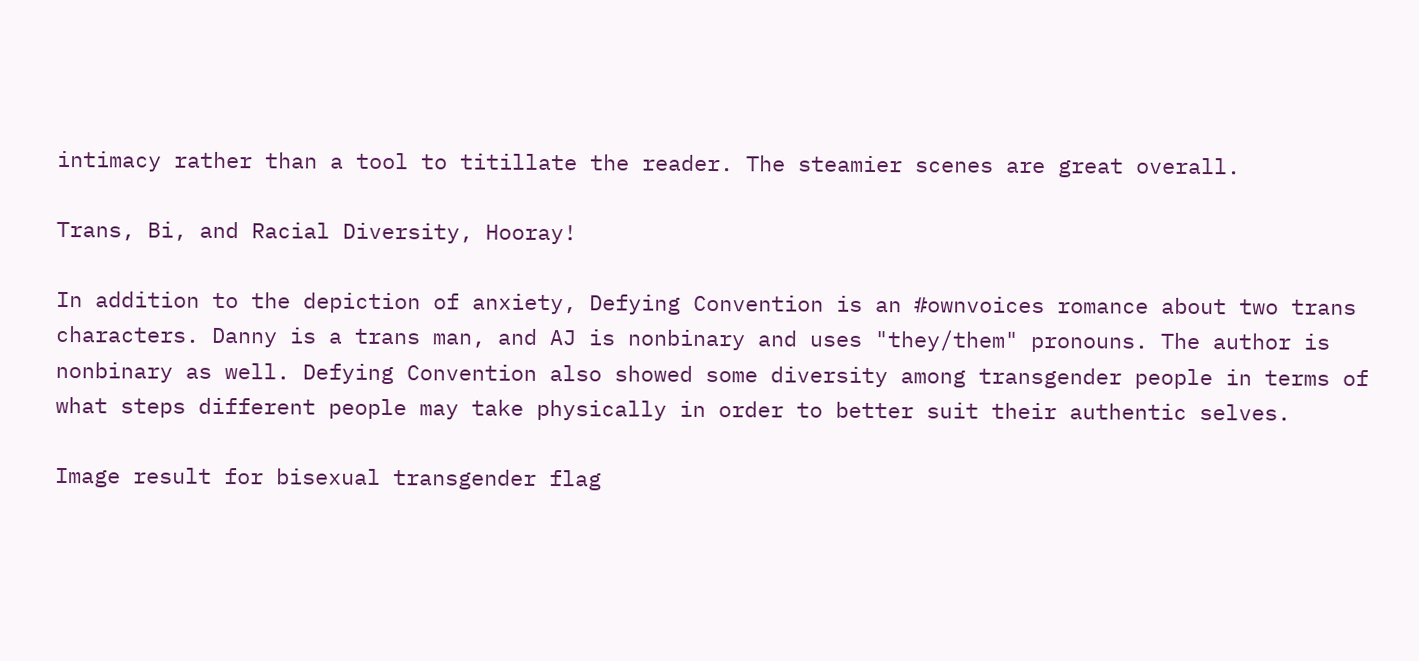intimacy rather than a tool to titillate the reader. The steamier scenes are great overall.

Trans, Bi, and Racial Diversity, Hooray!

In addition to the depiction of anxiety, Defying Convention is an #ownvoices romance about two trans characters. Danny is a trans man, and AJ is nonbinary and uses "they/them" pronouns. The author is nonbinary as well. Defying Convention also showed some diversity among transgender people in terms of what steps different people may take physically in order to better suit their authentic selves.

Image result for bisexual transgender flag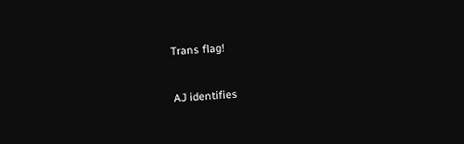Trans flag!

AJ identifies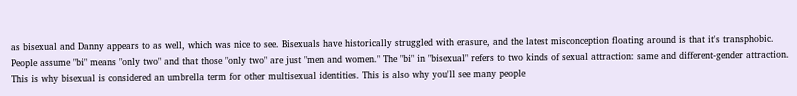as bisexual and Danny appears to as well, which was nice to see. Bisexuals have historically struggled with erasure, and the latest misconception floating around is that it's transphobic. People assume "bi" means "only two" and that those "only two" are just "men and women." The "bi" in "bisexual" refers to two kinds of sexual attraction: same and different-gender attraction. This is why bisexual is considered an umbrella term for other multisexual identities. This is also why you'll see many people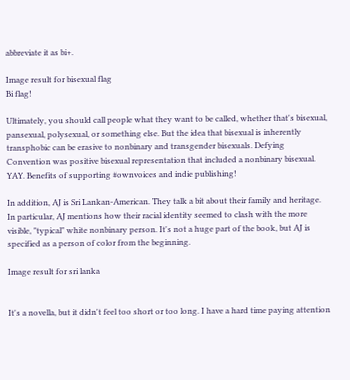abbreviate it as bi+.

Image result for bisexual flag
Bi flag!

Ultimately, you should call people what they want to be called, whether that's bisexual, pansexual, polysexual, or something else. But the idea that bisexual is inherently transphobic can be erasive to nonbinary and transgender bisexuals. Defying Convention was positive bisexual representation that included a nonbinary bisexual. YAY. Benefits of supporting #ownvoices and indie publishing!

In addition, AJ is Sri Lankan-American. They talk a bit about their family and heritage. In particular, AJ mentions how their racial identity seemed to clash with the more visible, "typical" white nonbinary person. It's not a huge part of the book, but AJ is specified as a person of color from the beginning.

Image result for sri lanka


It's a novella, but it didn't feel too short or too long. I have a hard time paying attention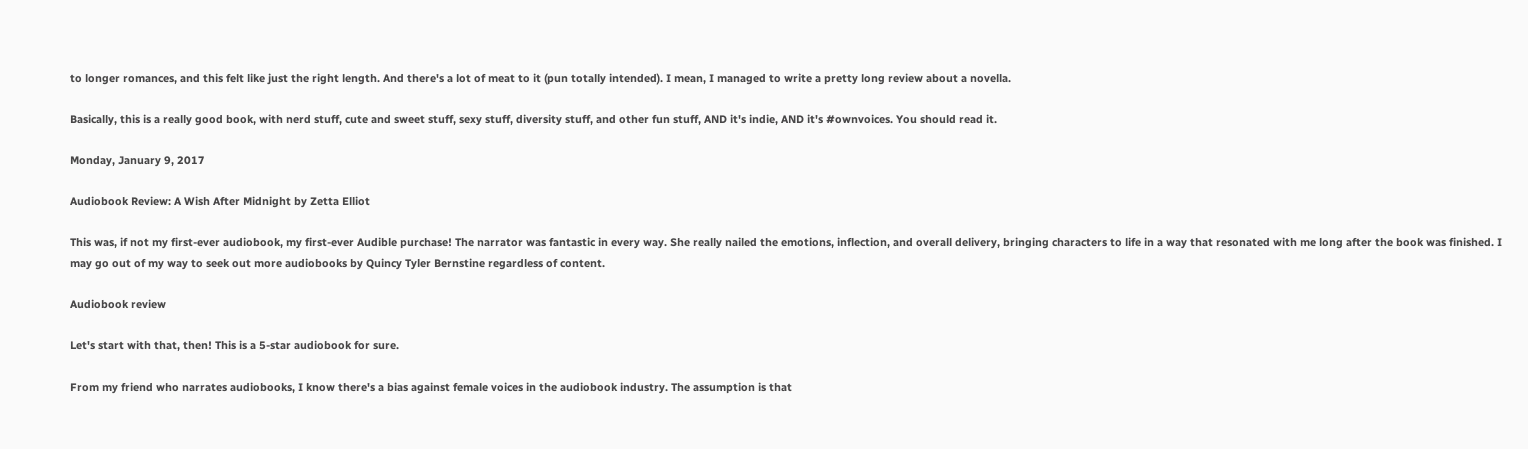to longer romances, and this felt like just the right length. And there's a lot of meat to it (pun totally intended). I mean, I managed to write a pretty long review about a novella.

Basically, this is a really good book, with nerd stuff, cute and sweet stuff, sexy stuff, diversity stuff, and other fun stuff, AND it's indie, AND it's #ownvoices. You should read it.

Monday, January 9, 2017

Audiobook Review: A Wish After Midnight by Zetta Elliot

This was, if not my first-ever audiobook, my first-ever Audible purchase! The narrator was fantastic in every way. She really nailed the emotions, inflection, and overall delivery, bringing characters to life in a way that resonated with me long after the book was finished. I may go out of my way to seek out more audiobooks by Quincy Tyler Bernstine regardless of content.

Audiobook review

Let's start with that, then! This is a 5-star audiobook for sure.

From my friend who narrates audiobooks, I know there's a bias against female voices in the audiobook industry. The assumption is that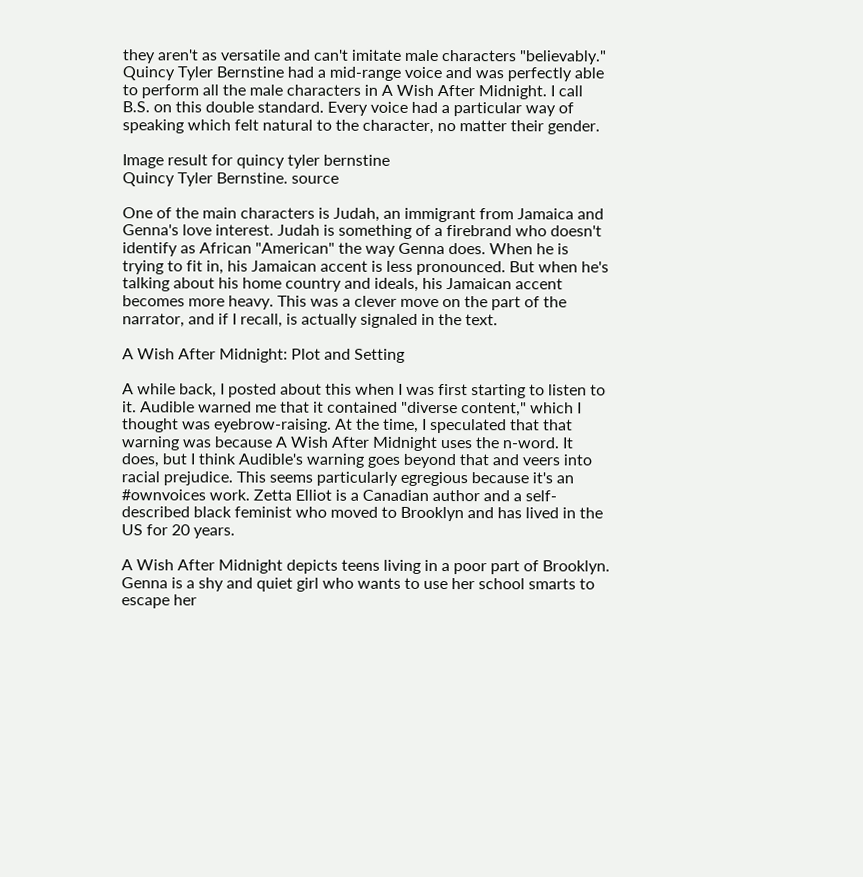they aren't as versatile and can't imitate male characters "believably." Quincy Tyler Bernstine had a mid-range voice and was perfectly able to perform all the male characters in A Wish After Midnight. I call B.S. on this double standard. Every voice had a particular way of speaking which felt natural to the character, no matter their gender.

Image result for quincy tyler bernstine
Quincy Tyler Bernstine. source

One of the main characters is Judah, an immigrant from Jamaica and Genna's love interest. Judah is something of a firebrand who doesn't identify as African "American" the way Genna does. When he is trying to fit in, his Jamaican accent is less pronounced. But when he's talking about his home country and ideals, his Jamaican accent becomes more heavy. This was a clever move on the part of the narrator, and if I recall, is actually signaled in the text.

A Wish After Midnight: Plot and Setting

A while back, I posted about this when I was first starting to listen to it. Audible warned me that it contained "diverse content," which I thought was eyebrow-raising. At the time, I speculated that that warning was because A Wish After Midnight uses the n-word. It does, but I think Audible's warning goes beyond that and veers into racial prejudice. This seems particularly egregious because it's an #ownvoices work. Zetta Elliot is a Canadian author and a self-described black feminist who moved to Brooklyn and has lived in the US for 20 years.

A Wish After Midnight depicts teens living in a poor part of Brooklyn. Genna is a shy and quiet girl who wants to use her school smarts to escape her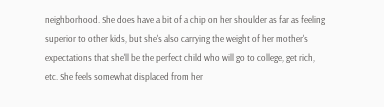neighborhood. She does have a bit of a chip on her shoulder as far as feeling superior to other kids, but she's also carrying the weight of her mother's expectations that she'll be the perfect child who will go to college, get rich, etc. She feels somewhat displaced from her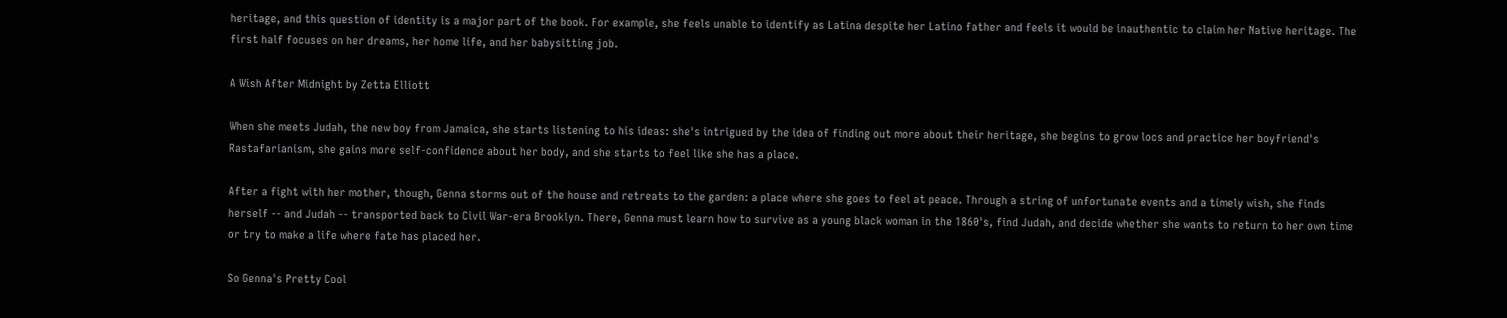heritage, and this question of identity is a major part of the book. For example, she feels unable to identify as Latina despite her Latino father and feels it would be inauthentic to claim her Native heritage. The first half focuses on her dreams, her home life, and her babysitting job.

A Wish After Midnight by Zetta Elliott

When she meets Judah, the new boy from Jamaica, she starts listening to his ideas: she's intrigued by the idea of finding out more about their heritage, she begins to grow locs and practice her boyfriend's Rastafarianism, she gains more self-confidence about her body, and she starts to feel like she has a place.

After a fight with her mother, though, Genna storms out of the house and retreats to the garden: a place where she goes to feel at peace. Through a string of unfortunate events and a timely wish, she finds herself -- and Judah -- transported back to Civil War-era Brooklyn. There, Genna must learn how to survive as a young black woman in the 1860's, find Judah, and decide whether she wants to return to her own time or try to make a life where fate has placed her.

So Genna's Pretty Cool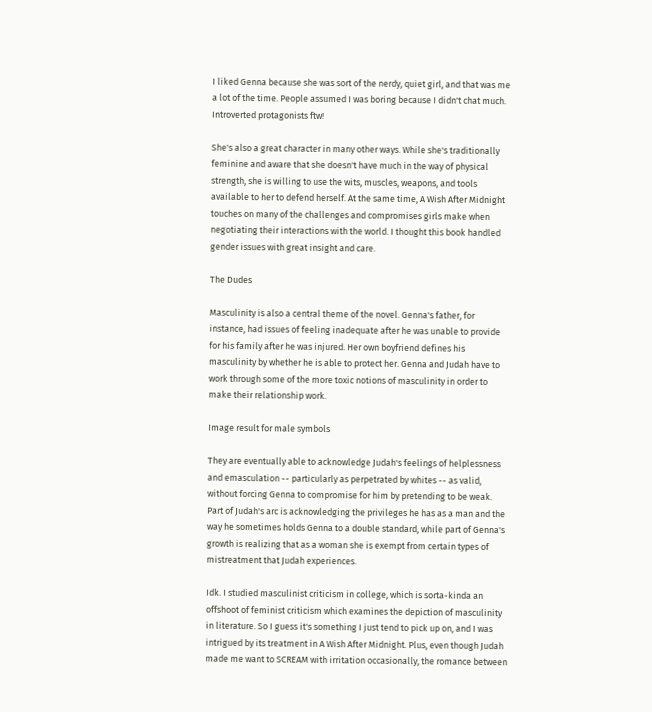I liked Genna because she was sort of the nerdy, quiet girl, and that was me a lot of the time. People assumed I was boring because I didn't chat much. Introverted protagonists ftw!

She's also a great character in many other ways. While she's traditionally feminine and aware that she doesn't have much in the way of physical strength, she is willing to use the wits, muscles, weapons, and tools available to her to defend herself. At the same time, A Wish After Midnight touches on many of the challenges and compromises girls make when negotiating their interactions with the world. I thought this book handled gender issues with great insight and care.

The Dudes

Masculinity is also a central theme of the novel. Genna's father, for instance, had issues of feeling inadequate after he was unable to provide for his family after he was injured. Her own boyfriend defines his masculinity by whether he is able to protect her. Genna and Judah have to work through some of the more toxic notions of masculinity in order to make their relationship work.

Image result for male symbols

They are eventually able to acknowledge Judah's feelings of helplessness and emasculation -- particularly as perpetrated by whites -- as valid, without forcing Genna to compromise for him by pretending to be weak. Part of Judah's arc is acknowledging the privileges he has as a man and the way he sometimes holds Genna to a double standard, while part of Genna's growth is realizing that as a woman she is exempt from certain types of mistreatment that Judah experiences.

Idk. I studied masculinist criticism in college, which is sorta-kinda an offshoot of feminist criticism which examines the depiction of masculinity in literature. So I guess it's something I just tend to pick up on, and I was intrigued by its treatment in A Wish After Midnight. Plus, even though Judah made me want to SCREAM with irritation occasionally, the romance between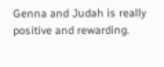Genna and Judah is really positive and rewarding.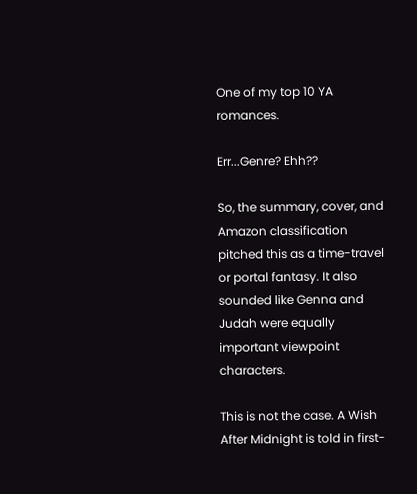One of my top 10 YA romances.

Err...Genre? Ehh??

So, the summary, cover, and Amazon classification pitched this as a time-travel or portal fantasy. It also sounded like Genna and Judah were equally important viewpoint characters.

This is not the case. A Wish After Midnight is told in first-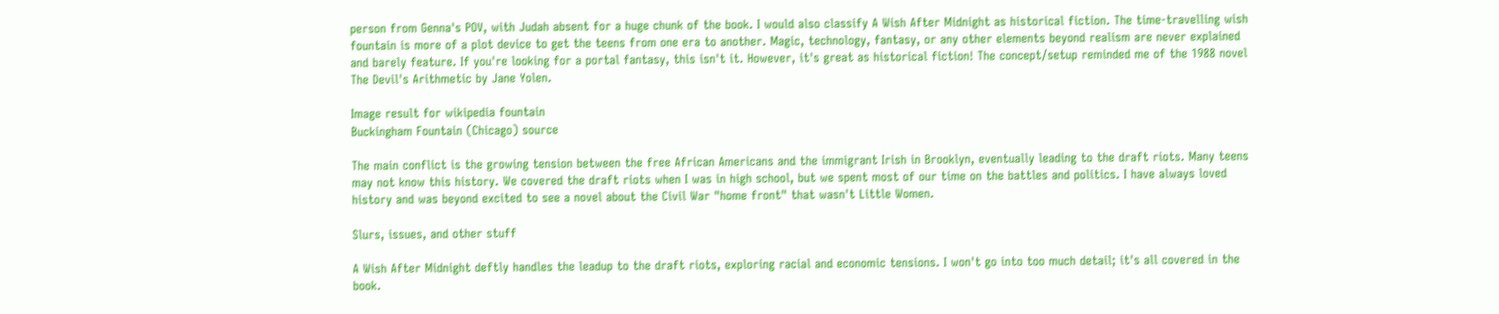person from Genna's POV, with Judah absent for a huge chunk of the book. I would also classify A Wish After Midnight as historical fiction. The time-travelling wish fountain is more of a plot device to get the teens from one era to another. Magic, technology, fantasy, or any other elements beyond realism are never explained and barely feature. If you're looking for a portal fantasy, this isn't it. However, it's great as historical fiction! The concept/setup reminded me of the 1988 novel The Devil's Arithmetic by Jane Yolen.

Image result for wikipedia fountain
Buckingham Fountain (Chicago) source

The main conflict is the growing tension between the free African Americans and the immigrant Irish in Brooklyn, eventually leading to the draft riots. Many teens may not know this history. We covered the draft riots when I was in high school, but we spent most of our time on the battles and politics. I have always loved history and was beyond excited to see a novel about the Civil War "home front" that wasn't Little Women.

Slurs, issues, and other stuff

A Wish After Midnight deftly handles the leadup to the draft riots, exploring racial and economic tensions. I won't go into too much detail; it's all covered in the book.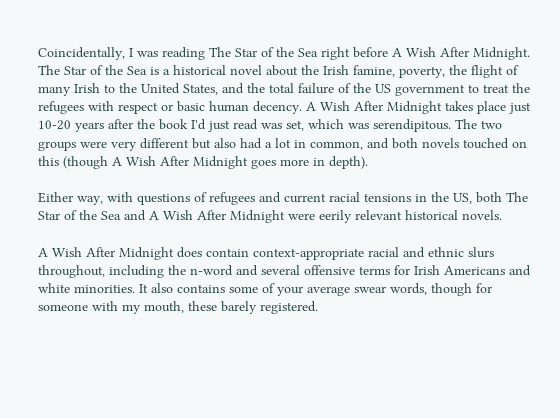Coincidentally, I was reading The Star of the Sea right before A Wish After Midnight. The Star of the Sea is a historical novel about the Irish famine, poverty, the flight of many Irish to the United States, and the total failure of the US government to treat the refugees with respect or basic human decency. A Wish After Midnight takes place just 10-20 years after the book I'd just read was set, which was serendipitous. The two groups were very different but also had a lot in common, and both novels touched on this (though A Wish After Midnight goes more in depth).

Either way, with questions of refugees and current racial tensions in the US, both The Star of the Sea and A Wish After Midnight were eerily relevant historical novels.

A Wish After Midnight does contain context-appropriate racial and ethnic slurs throughout, including the n-word and several offensive terms for Irish Americans and white minorities. It also contains some of your average swear words, though for someone with my mouth, these barely registered.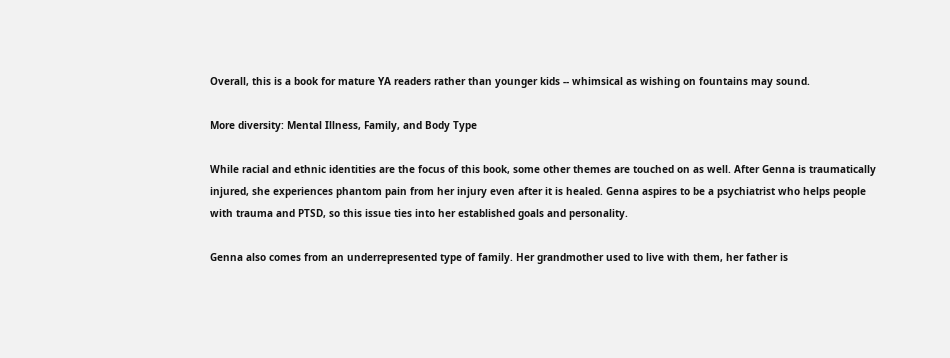Overall, this is a book for mature YA readers rather than younger kids -- whimsical as wishing on fountains may sound.

More diversity: Mental Illness, Family, and Body Type

While racial and ethnic identities are the focus of this book, some other themes are touched on as well. After Genna is traumatically injured, she experiences phantom pain from her injury even after it is healed. Genna aspires to be a psychiatrist who helps people with trauma and PTSD, so this issue ties into her established goals and personality.

Genna also comes from an underrepresented type of family. Her grandmother used to live with them, her father is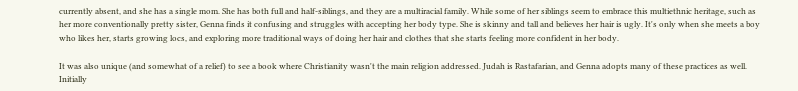currently absent, and she has a single mom. She has both full and half-siblings, and they are a multiracial family. While some of her siblings seem to embrace this multiethnic heritage, such as her more conventionally pretty sister, Genna finds it confusing and struggles with accepting her body type. She is skinny and tall and believes her hair is ugly. It's only when she meets a boy who likes her, starts growing locs, and exploring more traditional ways of doing her hair and clothes that she starts feeling more confident in her body.

It was also unique (and somewhat of a relief) to see a book where Christianity wasn't the main religion addressed. Judah is Rastafarian, and Genna adopts many of these practices as well. Initially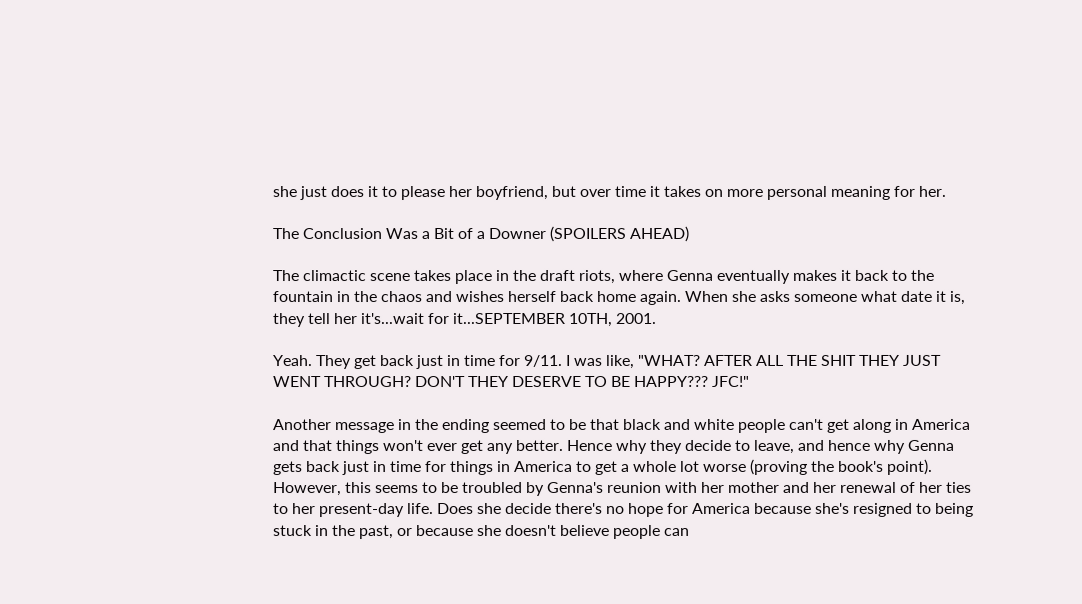she just does it to please her boyfriend, but over time it takes on more personal meaning for her.

The Conclusion Was a Bit of a Downer (SPOILERS AHEAD)

The climactic scene takes place in the draft riots, where Genna eventually makes it back to the fountain in the chaos and wishes herself back home again. When she asks someone what date it is, they tell her it's...wait for it...SEPTEMBER 10TH, 2001.

Yeah. They get back just in time for 9/11. I was like, "WHAT? AFTER ALL THE SHIT THEY JUST WENT THROUGH? DON'T THEY DESERVE TO BE HAPPY??? JFC!"

Another message in the ending seemed to be that black and white people can't get along in America and that things won't ever get any better. Hence why they decide to leave, and hence why Genna gets back just in time for things in America to get a whole lot worse (proving the book's point). However, this seems to be troubled by Genna's reunion with her mother and her renewal of her ties to her present-day life. Does she decide there's no hope for America because she's resigned to being stuck in the past, or because she doesn't believe people can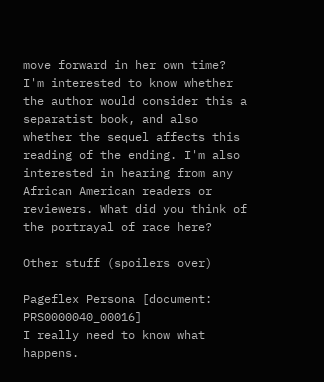move forward in her own time? I'm interested to know whether the author would consider this a separatist book, and also whether the sequel affects this reading of the ending. I'm also interested in hearing from any African American readers or reviewers. What did you think of the portrayal of race here?

Other stuff (spoilers over)

Pageflex Persona [document: PRS0000040_00016]
I really need to know what happens.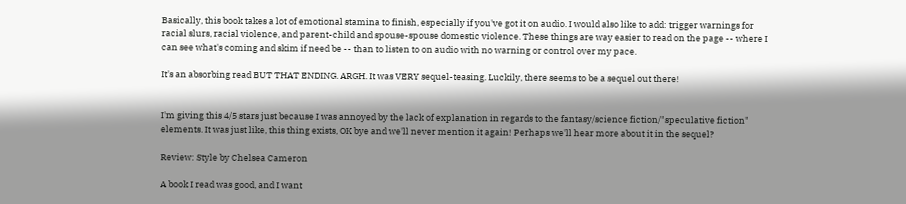Basically, this book takes a lot of emotional stamina to finish, especially if you've got it on audio. I would also like to add: trigger warnings for racial slurs, racial violence, and parent-child and spouse-spouse domestic violence. These things are way easier to read on the page -- where I can see what's coming and skim if need be -- than to listen to on audio with no warning or control over my pace.

It's an absorbing read BUT THAT ENDING. ARGH. It was VERY sequel-teasing. Luckily, there seems to be a sequel out there!


I'm giving this 4/5 stars just because I was annoyed by the lack of explanation in regards to the fantasy/science fiction/"speculative fiction" elements. It was just like, this thing exists, OK bye and we'll never mention it again! Perhaps we'll hear more about it in the sequel?

Review: Style by Chelsea Cameron

A book I read was good, and I want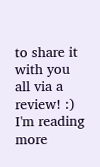to share it with you all via a review! :) I'm reading more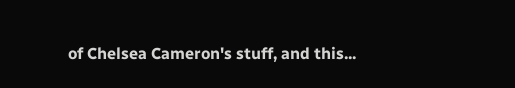of Chelsea Cameron's stuff, and this...